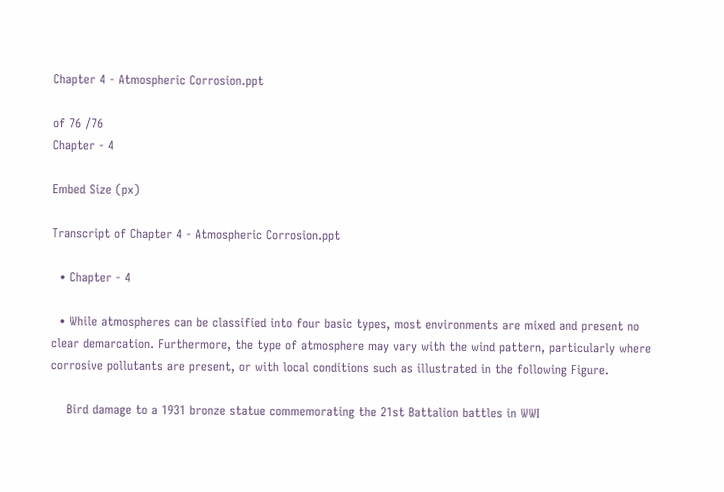Chapter 4 - Atmospheric Corrosion.ppt

of 76 /76
Chapter - 4

Embed Size (px)

Transcript of Chapter 4 - Atmospheric Corrosion.ppt

  • Chapter - 4

  • While atmospheres can be classified into four basic types, most environments are mixed and present no clear demarcation. Furthermore, the type of atmosphere may vary with the wind pattern, particularly where corrosive pollutants are present, or with local conditions such as illustrated in the following Figure.

    Bird damage to a 1931 bronze statue commemorating the 21st Battalion battles in WWI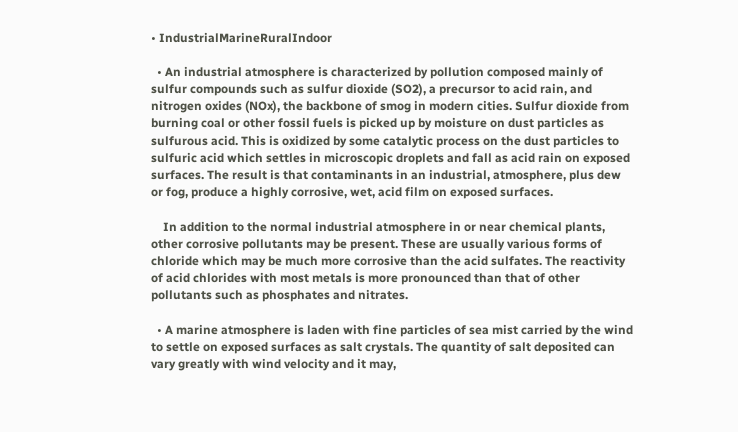• IndustrialMarineRuralIndoor

  • An industrial atmosphere is characterized by pollution composed mainly of sulfur compounds such as sulfur dioxide (SO2), a precursor to acid rain, and nitrogen oxides (NOx), the backbone of smog in modern cities. Sulfur dioxide from burning coal or other fossil fuels is picked up by moisture on dust particles as sulfurous acid. This is oxidized by some catalytic process on the dust particles to sulfuric acid which settles in microscopic droplets and fall as acid rain on exposed surfaces. The result is that contaminants in an industrial, atmosphere, plus dew or fog, produce a highly corrosive, wet, acid film on exposed surfaces.

    In addition to the normal industrial atmosphere in or near chemical plants, other corrosive pollutants may be present. These are usually various forms of chloride which may be much more corrosive than the acid sulfates. The reactivity of acid chlorides with most metals is more pronounced than that of other pollutants such as phosphates and nitrates.

  • A marine atmosphere is laden with fine particles of sea mist carried by the wind to settle on exposed surfaces as salt crystals. The quantity of salt deposited can vary greatly with wind velocity and it may,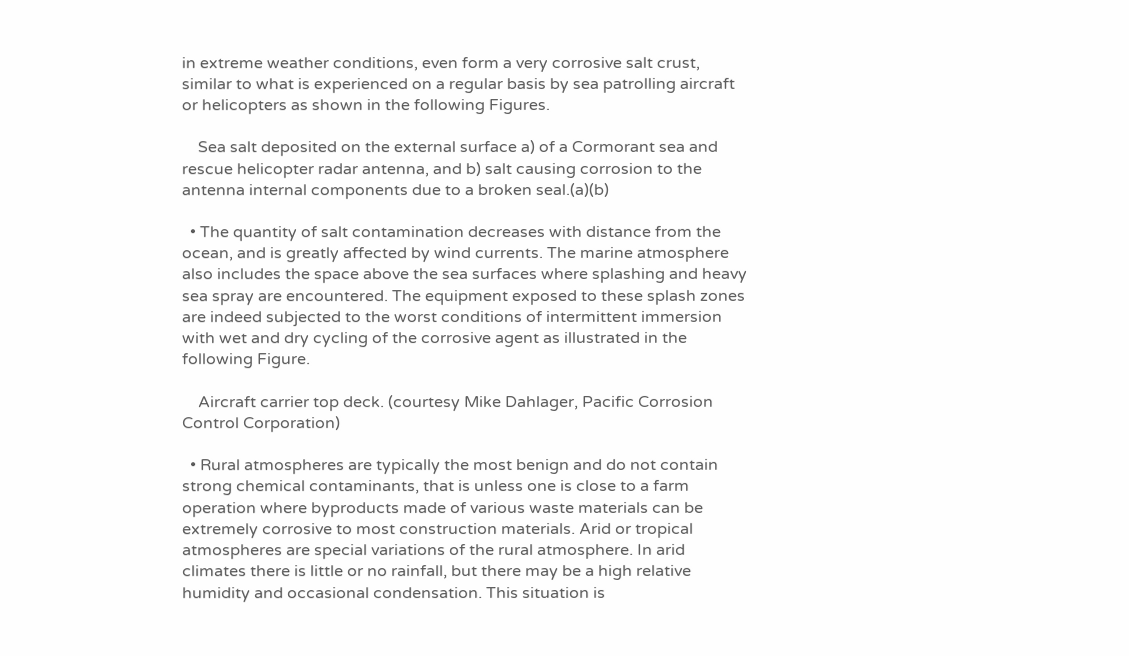in extreme weather conditions, even form a very corrosive salt crust, similar to what is experienced on a regular basis by sea patrolling aircraft or helicopters as shown in the following Figures.

    Sea salt deposited on the external surface a) of a Cormorant sea and rescue helicopter radar antenna, and b) salt causing corrosion to the antenna internal components due to a broken seal.(a)(b)

  • The quantity of salt contamination decreases with distance from the ocean, and is greatly affected by wind currents. The marine atmosphere also includes the space above the sea surfaces where splashing and heavy sea spray are encountered. The equipment exposed to these splash zones are indeed subjected to the worst conditions of intermittent immersion with wet and dry cycling of the corrosive agent as illustrated in the following Figure.

    Aircraft carrier top deck. (courtesy Mike Dahlager, Pacific Corrosion Control Corporation)

  • Rural atmospheres are typically the most benign and do not contain strong chemical contaminants, that is unless one is close to a farm operation where byproducts made of various waste materials can be extremely corrosive to most construction materials. Arid or tropical atmospheres are special variations of the rural atmosphere. In arid climates there is little or no rainfall, but there may be a high relative humidity and occasional condensation. This situation is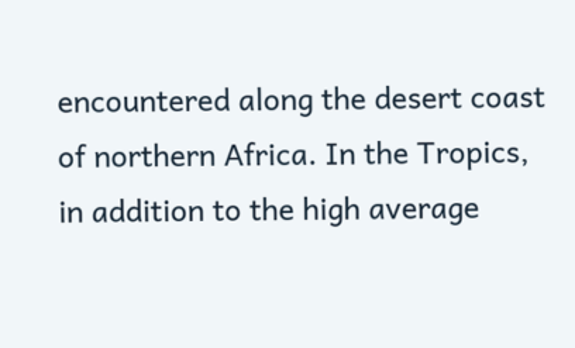encountered along the desert coast of northern Africa. In the Tropics, in addition to the high average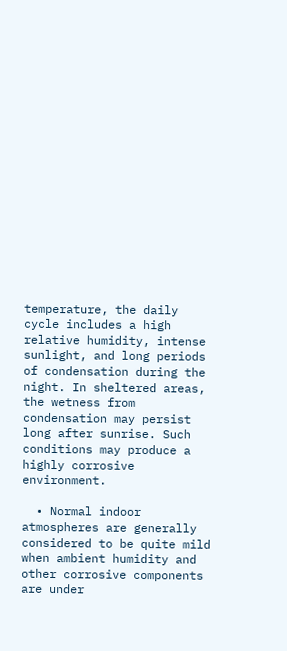temperature, the daily cycle includes a high relative humidity, intense sunlight, and long periods of condensation during the night. In sheltered areas, the wetness from condensation may persist long after sunrise. Such conditions may produce a highly corrosive environment.

  • Normal indoor atmospheres are generally considered to be quite mild when ambient humidity and other corrosive components are under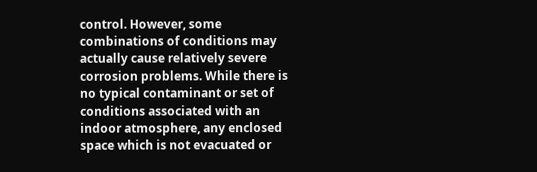control. However, some combinations of conditions may actually cause relatively severe corrosion problems. While there is no typical contaminant or set of conditions associated with an indoor atmosphere, any enclosed space which is not evacuated or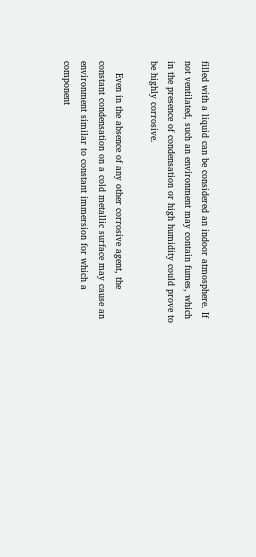filled with a liquid can be considered an indoor atmosphere. If not ventilated, such an environment may contain fumes, which in the presence of condensation or high humidity could prove to be highly corrosive.

    Even in the absence of any other corrosive agent, the constant condensation on a cold metallic surface may cause an environment similar to constant immersion for which a component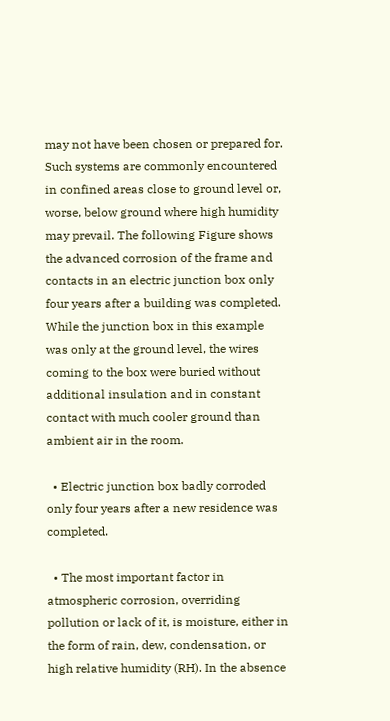may not have been chosen or prepared for. Such systems are commonly encountered in confined areas close to ground level or, worse, below ground where high humidity may prevail. The following Figure shows the advanced corrosion of the frame and contacts in an electric junction box only four years after a building was completed. While the junction box in this example was only at the ground level, the wires coming to the box were buried without additional insulation and in constant contact with much cooler ground than ambient air in the room.

  • Electric junction box badly corroded only four years after a new residence was completed.

  • The most important factor in atmospheric corrosion, overriding pollution or lack of it, is moisture, either in the form of rain, dew, condensation, or high relative humidity (RH). In the absence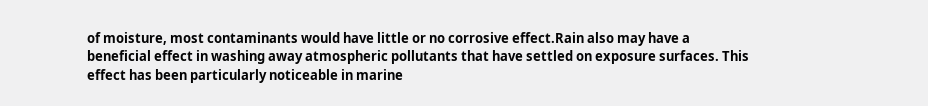of moisture, most contaminants would have little or no corrosive effect.Rain also may have a beneficial effect in washing away atmospheric pollutants that have settled on exposure surfaces. This effect has been particularly noticeable in marine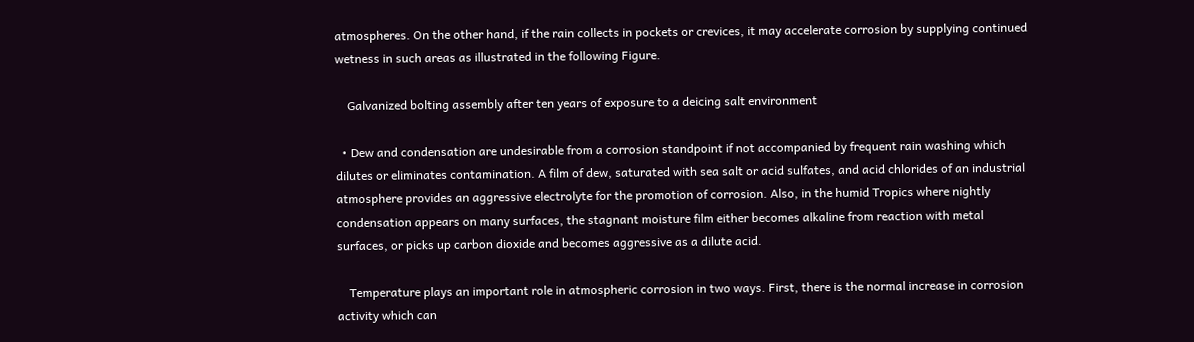atmospheres. On the other hand, if the rain collects in pockets or crevices, it may accelerate corrosion by supplying continued wetness in such areas as illustrated in the following Figure.

    Galvanized bolting assembly after ten years of exposure to a deicing salt environment

  • Dew and condensation are undesirable from a corrosion standpoint if not accompanied by frequent rain washing which dilutes or eliminates contamination. A film of dew, saturated with sea salt or acid sulfates, and acid chlorides of an industrial atmosphere provides an aggressive electrolyte for the promotion of corrosion. Also, in the humid Tropics where nightly condensation appears on many surfaces, the stagnant moisture film either becomes alkaline from reaction with metal surfaces, or picks up carbon dioxide and becomes aggressive as a dilute acid.

    Temperature plays an important role in atmospheric corrosion in two ways. First, there is the normal increase in corrosion activity which can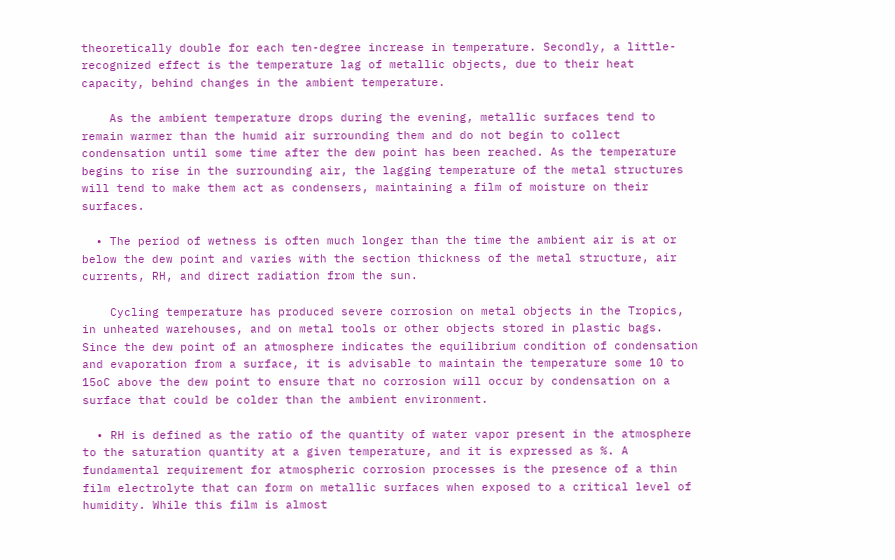theoretically double for each ten-degree increase in temperature. Secondly, a little-recognized effect is the temperature lag of metallic objects, due to their heat capacity, behind changes in the ambient temperature.

    As the ambient temperature drops during the evening, metallic surfaces tend to remain warmer than the humid air surrounding them and do not begin to collect condensation until some time after the dew point has been reached. As the temperature begins to rise in the surrounding air, the lagging temperature of the metal structures will tend to make them act as condensers, maintaining a film of moisture on their surfaces.

  • The period of wetness is often much longer than the time the ambient air is at or below the dew point and varies with the section thickness of the metal structure, air currents, RH, and direct radiation from the sun.

    Cycling temperature has produced severe corrosion on metal objects in the Tropics, in unheated warehouses, and on metal tools or other objects stored in plastic bags. Since the dew point of an atmosphere indicates the equilibrium condition of condensation and evaporation from a surface, it is advisable to maintain the temperature some 10 to 15oC above the dew point to ensure that no corrosion will occur by condensation on a surface that could be colder than the ambient environment.

  • RH is defined as the ratio of the quantity of water vapor present in the atmosphere to the saturation quantity at a given temperature, and it is expressed as %. A fundamental requirement for atmospheric corrosion processes is the presence of a thin film electrolyte that can form on metallic surfaces when exposed to a critical level of humidity. While this film is almost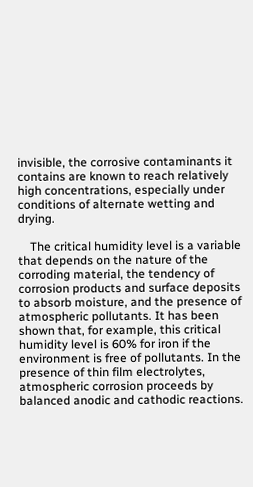invisible, the corrosive contaminants it contains are known to reach relatively high concentrations, especially under conditions of alternate wetting and drying.

    The critical humidity level is a variable that depends on the nature of the corroding material, the tendency of corrosion products and surface deposits to absorb moisture, and the presence of atmospheric pollutants. It has been shown that, for example, this critical humidity level is 60% for iron if the environment is free of pollutants. In the presence of thin film electrolytes, atmospheric corrosion proceeds by balanced anodic and cathodic reactions.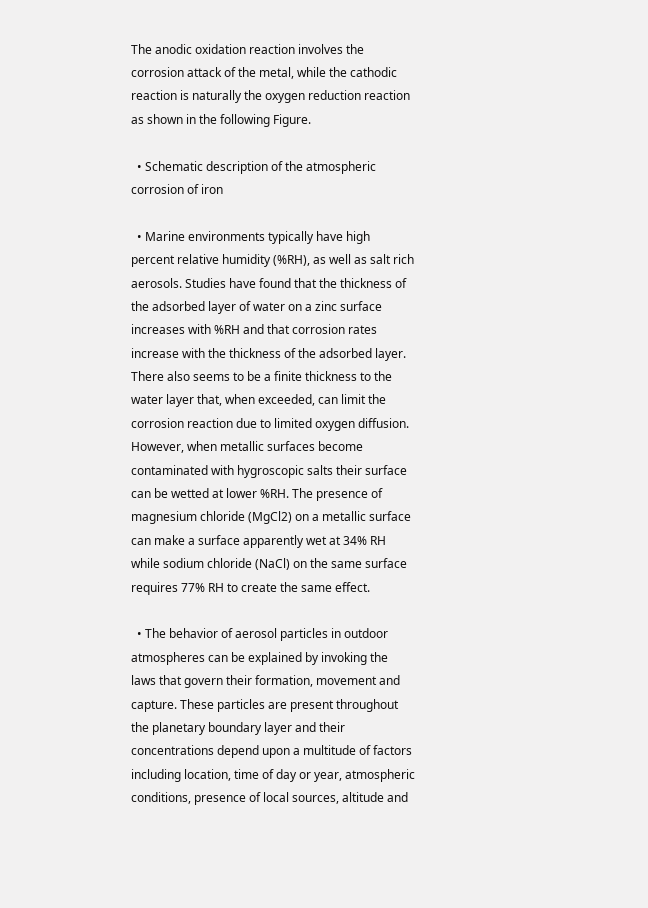The anodic oxidation reaction involves the corrosion attack of the metal, while the cathodic reaction is naturally the oxygen reduction reaction as shown in the following Figure.

  • Schematic description of the atmospheric corrosion of iron

  • Marine environments typically have high percent relative humidity (%RH), as well as salt rich aerosols. Studies have found that the thickness of the adsorbed layer of water on a zinc surface increases with %RH and that corrosion rates increase with the thickness of the adsorbed layer. There also seems to be a finite thickness to the water layer that, when exceeded, can limit the corrosion reaction due to limited oxygen diffusion. However, when metallic surfaces become contaminated with hygroscopic salts their surface can be wetted at lower %RH. The presence of magnesium chloride (MgCl2) on a metallic surface can make a surface apparently wet at 34% RH while sodium chloride (NaCl) on the same surface requires 77% RH to create the same effect.

  • The behavior of aerosol particles in outdoor atmospheres can be explained by invoking the laws that govern their formation, movement and capture. These particles are present throughout the planetary boundary layer and their concentrations depend upon a multitude of factors including location, time of day or year, atmospheric conditions, presence of local sources, altitude and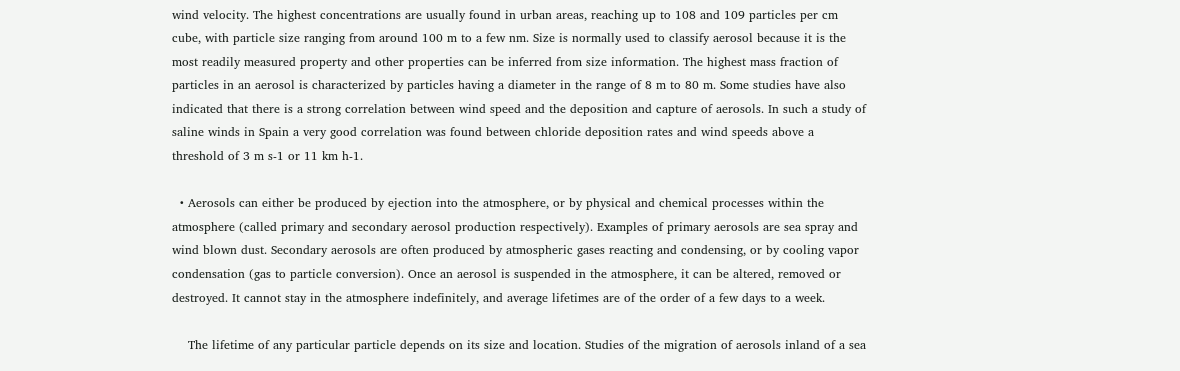wind velocity. The highest concentrations are usually found in urban areas, reaching up to 108 and 109 particles per cm cube, with particle size ranging from around 100 m to a few nm. Size is normally used to classify aerosol because it is the most readily measured property and other properties can be inferred from size information. The highest mass fraction of particles in an aerosol is characterized by particles having a diameter in the range of 8 m to 80 m. Some studies have also indicated that there is a strong correlation between wind speed and the deposition and capture of aerosols. In such a study of saline winds in Spain a very good correlation was found between chloride deposition rates and wind speeds above a threshold of 3 m s-1 or 11 km h-1.

  • Aerosols can either be produced by ejection into the atmosphere, or by physical and chemical processes within the atmosphere (called primary and secondary aerosol production respectively). Examples of primary aerosols are sea spray and wind blown dust. Secondary aerosols are often produced by atmospheric gases reacting and condensing, or by cooling vapor condensation (gas to particle conversion). Once an aerosol is suspended in the atmosphere, it can be altered, removed or destroyed. It cannot stay in the atmosphere indefinitely, and average lifetimes are of the order of a few days to a week.

    The lifetime of any particular particle depends on its size and location. Studies of the migration of aerosols inland of a sea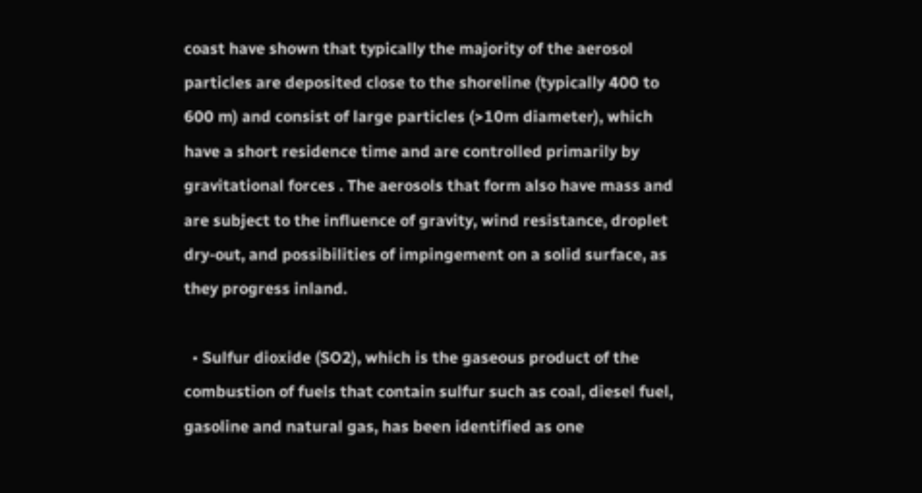coast have shown that typically the majority of the aerosol particles are deposited close to the shoreline (typically 400 to 600 m) and consist of large particles (>10m diameter), which have a short residence time and are controlled primarily by gravitational forces . The aerosols that form also have mass and are subject to the influence of gravity, wind resistance, droplet dry-out, and possibilities of impingement on a solid surface, as they progress inland.

  • Sulfur dioxide (SO2), which is the gaseous product of the combustion of fuels that contain sulfur such as coal, diesel fuel, gasoline and natural gas, has been identified as one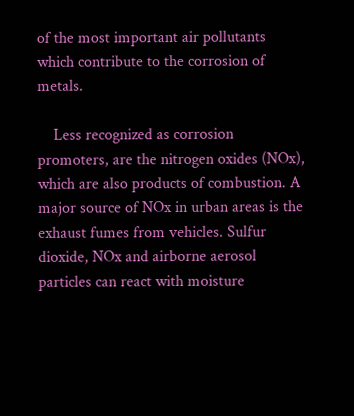of the most important air pollutants which contribute to the corrosion of metals.

    Less recognized as corrosion promoters, are the nitrogen oxides (NOx), which are also products of combustion. A major source of NOx in urban areas is the exhaust fumes from vehicles. Sulfur dioxide, NOx and airborne aerosol particles can react with moisture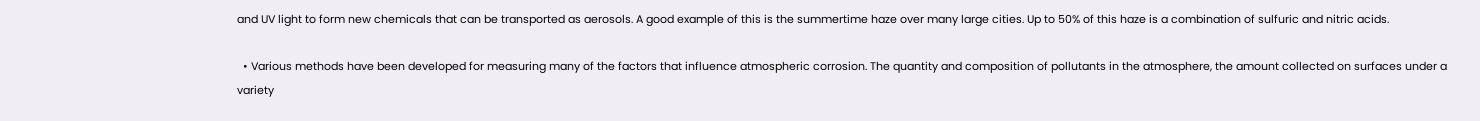and UV light to form new chemicals that can be transported as aerosols. A good example of this is the summertime haze over many large cities. Up to 50% of this haze is a combination of sulfuric and nitric acids.

  • Various methods have been developed for measuring many of the factors that influence atmospheric corrosion. The quantity and composition of pollutants in the atmosphere, the amount collected on surfaces under a variety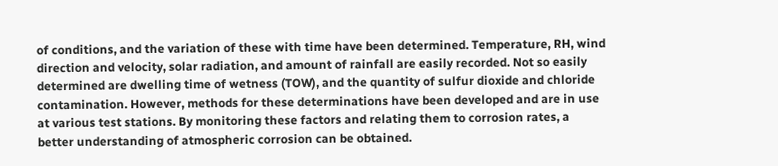of conditions, and the variation of these with time have been determined. Temperature, RH, wind direction and velocity, solar radiation, and amount of rainfall are easily recorded. Not so easily determined are dwelling time of wetness (TOW), and the quantity of sulfur dioxide and chloride contamination. However, methods for these determinations have been developed and are in use at various test stations. By monitoring these factors and relating them to corrosion rates, a better understanding of atmospheric corrosion can be obtained.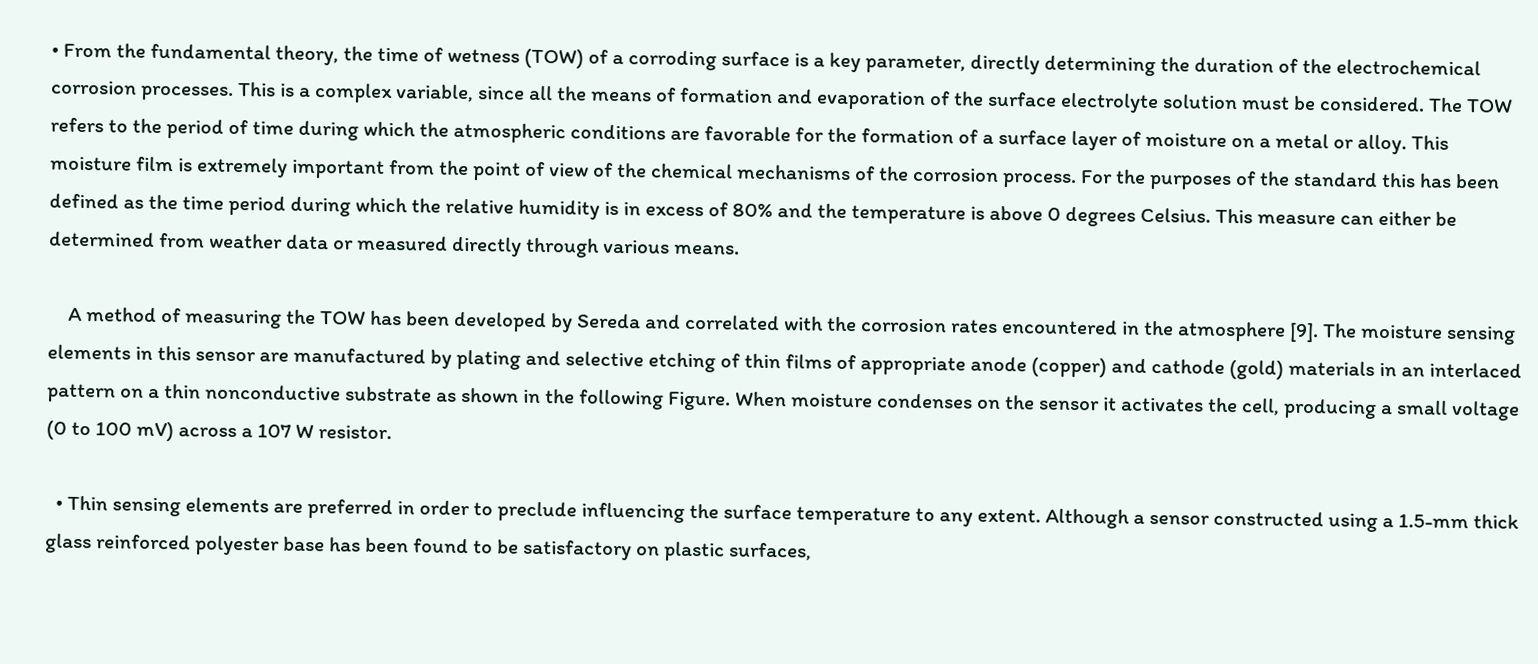• From the fundamental theory, the time of wetness (TOW) of a corroding surface is a key parameter, directly determining the duration of the electrochemical corrosion processes. This is a complex variable, since all the means of formation and evaporation of the surface electrolyte solution must be considered. The TOW refers to the period of time during which the atmospheric conditions are favorable for the formation of a surface layer of moisture on a metal or alloy. This moisture film is extremely important from the point of view of the chemical mechanisms of the corrosion process. For the purposes of the standard this has been defined as the time period during which the relative humidity is in excess of 80% and the temperature is above 0 degrees Celsius. This measure can either be determined from weather data or measured directly through various means.

    A method of measuring the TOW has been developed by Sereda and correlated with the corrosion rates encountered in the atmosphere [9]. The moisture sensing elements in this sensor are manufactured by plating and selective etching of thin films of appropriate anode (copper) and cathode (gold) materials in an interlaced pattern on a thin nonconductive substrate as shown in the following Figure. When moisture condenses on the sensor it activates the cell, producing a small voltage (0 to 100 mV) across a 107 W resistor.

  • Thin sensing elements are preferred in order to preclude influencing the surface temperature to any extent. Although a sensor constructed using a 1.5-mm thick glass reinforced polyester base has been found to be satisfactory on plastic surfaces,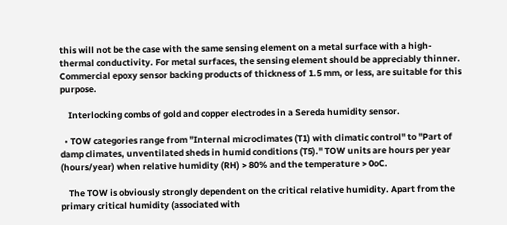this will not be the case with the same sensing element on a metal surface with a high-thermal conductivity. For metal surfaces, the sensing element should be appreciably thinner. Commercial epoxy sensor backing products of thickness of 1.5 mm, or less, are suitable for this purpose.

    Interlocking combs of gold and copper electrodes in a Sereda humidity sensor.

  • TOW categories range from "Internal microclimates (T1) with climatic control" to "Part of damp climates, unventilated sheds in humid conditions (T5)." TOW units are hours per year (hours/year) when relative humidity (RH) > 80% and the temperature > 0oC.

    The TOW is obviously strongly dependent on the critical relative humidity. Apart from the primary critical humidity (associated with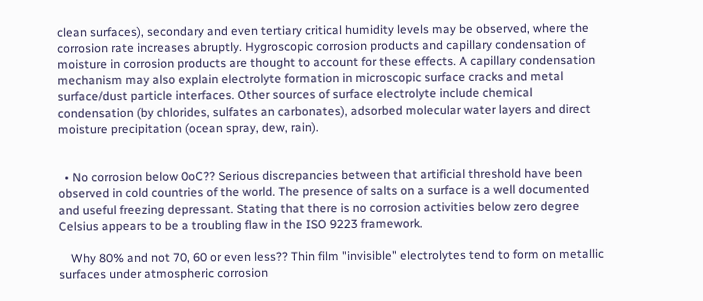clean surfaces), secondary and even tertiary critical humidity levels may be observed, where the corrosion rate increases abruptly. Hygroscopic corrosion products and capillary condensation of moisture in corrosion products are thought to account for these effects. A capillary condensation mechanism may also explain electrolyte formation in microscopic surface cracks and metal surface/dust particle interfaces. Other sources of surface electrolyte include chemical condensation (by chlorides, sulfates an carbonates), adsorbed molecular water layers and direct moisture precipitation (ocean spray, dew, rain).


  • No corrosion below 0oC?? Serious discrepancies between that artificial threshold have been observed in cold countries of the world. The presence of salts on a surface is a well documented and useful freezing depressant. Stating that there is no corrosion activities below zero degree Celsius appears to be a troubling flaw in the ISO 9223 framework.

    Why 80% and not 70, 60 or even less?? Thin film "invisible" electrolytes tend to form on metallic surfaces under atmospheric corrosion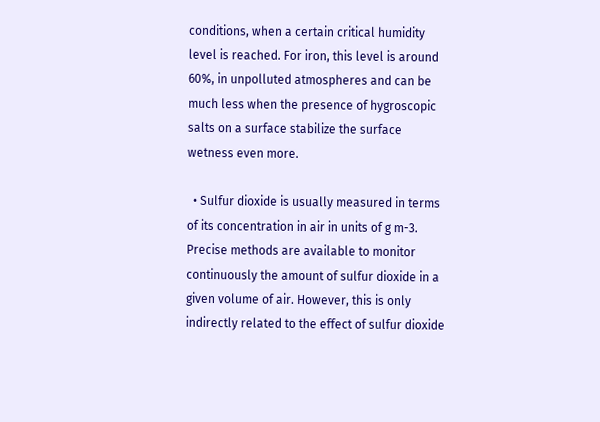conditions, when a certain critical humidity level is reached. For iron, this level is around 60%, in unpolluted atmospheres and can be much less when the presence of hygroscopic salts on a surface stabilize the surface wetness even more.

  • Sulfur dioxide is usually measured in terms of its concentration in air in units of g m-3. Precise methods are available to monitor continuously the amount of sulfur dioxide in a given volume of air. However, this is only indirectly related to the effect of sulfur dioxide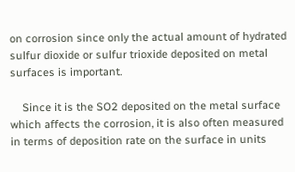on corrosion since only the actual amount of hydrated sulfur dioxide or sulfur trioxide deposited on metal surfaces is important.

    Since it is the SO2 deposited on the metal surface which affects the corrosion, it is also often measured in terms of deposition rate on the surface in units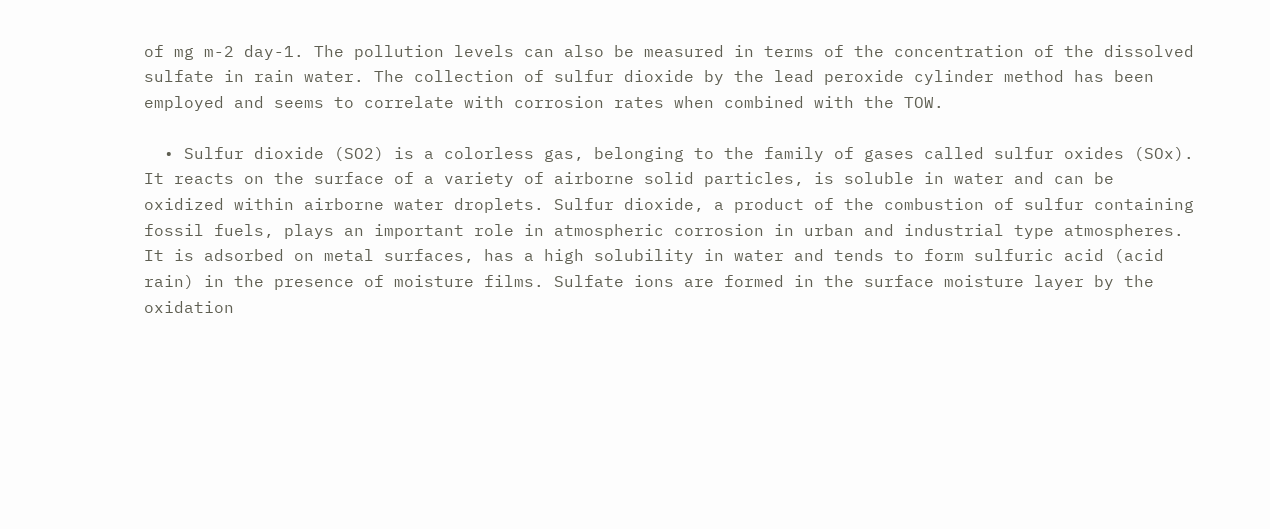of mg m-2 day-1. The pollution levels can also be measured in terms of the concentration of the dissolved sulfate in rain water. The collection of sulfur dioxide by the lead peroxide cylinder method has been employed and seems to correlate with corrosion rates when combined with the TOW.

  • Sulfur dioxide (SO2) is a colorless gas, belonging to the family of gases called sulfur oxides (SOx). It reacts on the surface of a variety of airborne solid particles, is soluble in water and can be oxidized within airborne water droplets. Sulfur dioxide, a product of the combustion of sulfur containing fossil fuels, plays an important role in atmospheric corrosion in urban and industrial type atmospheres. It is adsorbed on metal surfaces, has a high solubility in water and tends to form sulfuric acid (acid rain) in the presence of moisture films. Sulfate ions are formed in the surface moisture layer by the oxidation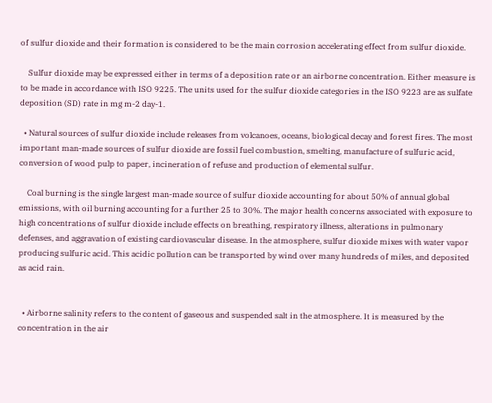of sulfur dioxide and their formation is considered to be the main corrosion accelerating effect from sulfur dioxide.

    Sulfur dioxide may be expressed either in terms of a deposition rate or an airborne concentration. Either measure is to be made in accordance with ISO 9225. The units used for the sulfur dioxide categories in the ISO 9223 are as sulfate deposition (SD) rate in mg m-2 day-1.

  • Natural sources of sulfur dioxide include releases from volcanoes, oceans, biological decay and forest fires. The most important man-made sources of sulfur dioxide are fossil fuel combustion, smelting, manufacture of sulfuric acid, conversion of wood pulp to paper, incineration of refuse and production of elemental sulfur.

    Coal burning is the single largest man-made source of sulfur dioxide accounting for about 50% of annual global emissions, with oil burning accounting for a further 25 to 30%. The major health concerns associated with exposure to high concentrations of sulfur dioxide include effects on breathing, respiratory illness, alterations in pulmonary defenses, and aggravation of existing cardiovascular disease. In the atmosphere, sulfur dioxide mixes with water vapor producing sulfuric acid. This acidic pollution can be transported by wind over many hundreds of miles, and deposited as acid rain.


  • Airborne salinity refers to the content of gaseous and suspended salt in the atmosphere. It is measured by the concentration in the air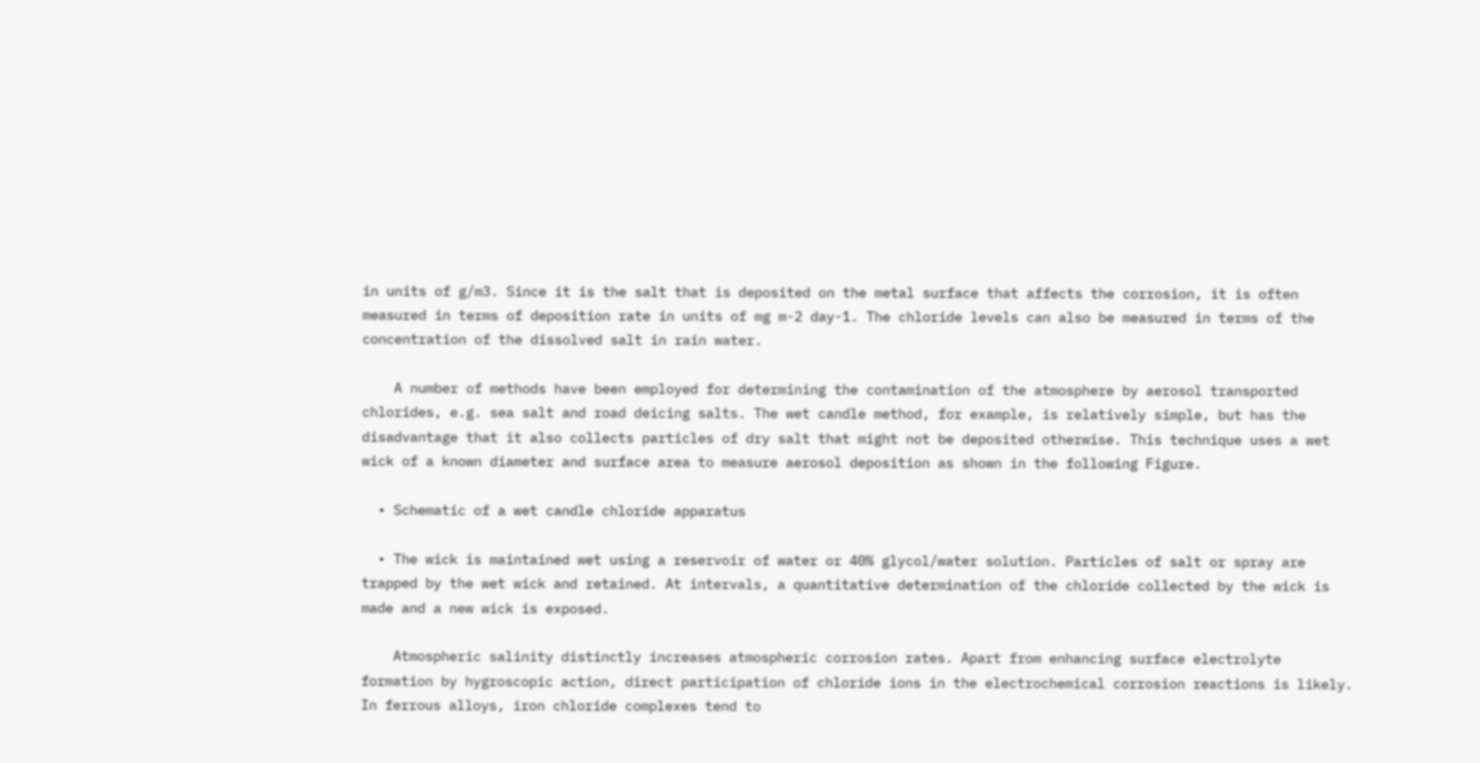in units of g/m3. Since it is the salt that is deposited on the metal surface that affects the corrosion, it is often measured in terms of deposition rate in units of mg m-2 day-1. The chloride levels can also be measured in terms of the concentration of the dissolved salt in rain water.

    A number of methods have been employed for determining the contamination of the atmosphere by aerosol transported chlorides, e.g. sea salt and road deicing salts. The wet candle method, for example, is relatively simple, but has the disadvantage that it also collects particles of dry salt that might not be deposited otherwise. This technique uses a wet wick of a known diameter and surface area to measure aerosol deposition as shown in the following Figure.

  • Schematic of a wet candle chloride apparatus

  • The wick is maintained wet using a reservoir of water or 40% glycol/water solution. Particles of salt or spray are trapped by the wet wick and retained. At intervals, a quantitative determination of the chloride collected by the wick is made and a new wick is exposed.

    Atmospheric salinity distinctly increases atmospheric corrosion rates. Apart from enhancing surface electrolyte formation by hygroscopic action, direct participation of chloride ions in the electrochemical corrosion reactions is likely. In ferrous alloys, iron chloride complexes tend to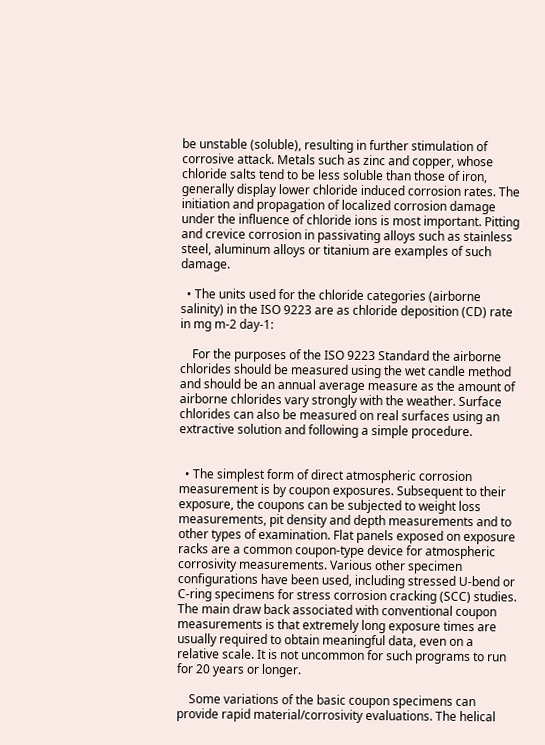be unstable (soluble), resulting in further stimulation of corrosive attack. Metals such as zinc and copper, whose chloride salts tend to be less soluble than those of iron, generally display lower chloride induced corrosion rates. The initiation and propagation of localized corrosion damage under the influence of chloride ions is most important. Pitting and crevice corrosion in passivating alloys such as stainless steel, aluminum alloys or titanium are examples of such damage.

  • The units used for the chloride categories (airborne salinity) in the ISO 9223 are as chloride deposition (CD) rate in mg m-2 day-1:

    For the purposes of the ISO 9223 Standard the airborne chlorides should be measured using the wet candle method and should be an annual average measure as the amount of airborne chlorides vary strongly with the weather. Surface chlorides can also be measured on real surfaces using an extractive solution and following a simple procedure.


  • The simplest form of direct atmospheric corrosion measurement is by coupon exposures. Subsequent to their exposure, the coupons can be subjected to weight loss measurements, pit density and depth measurements and to other types of examination. Flat panels exposed on exposure racks are a common coupon-type device for atmospheric corrosivity measurements. Various other specimen configurations have been used, including stressed U-bend or C-ring specimens for stress corrosion cracking (SCC) studies. The main draw back associated with conventional coupon measurements is that extremely long exposure times are usually required to obtain meaningful data, even on a relative scale. It is not uncommon for such programs to run for 20 years or longer.

    Some variations of the basic coupon specimens can provide rapid material/corrosivity evaluations. The helical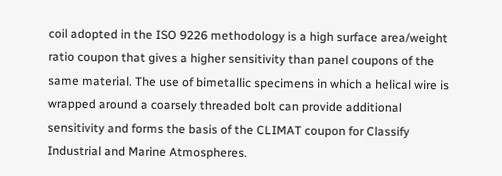coil adopted in the ISO 9226 methodology is a high surface area/weight ratio coupon that gives a higher sensitivity than panel coupons of the same material. The use of bimetallic specimens in which a helical wire is wrapped around a coarsely threaded bolt can provide additional sensitivity and forms the basis of the CLIMAT coupon for Classify Industrial and Marine Atmospheres.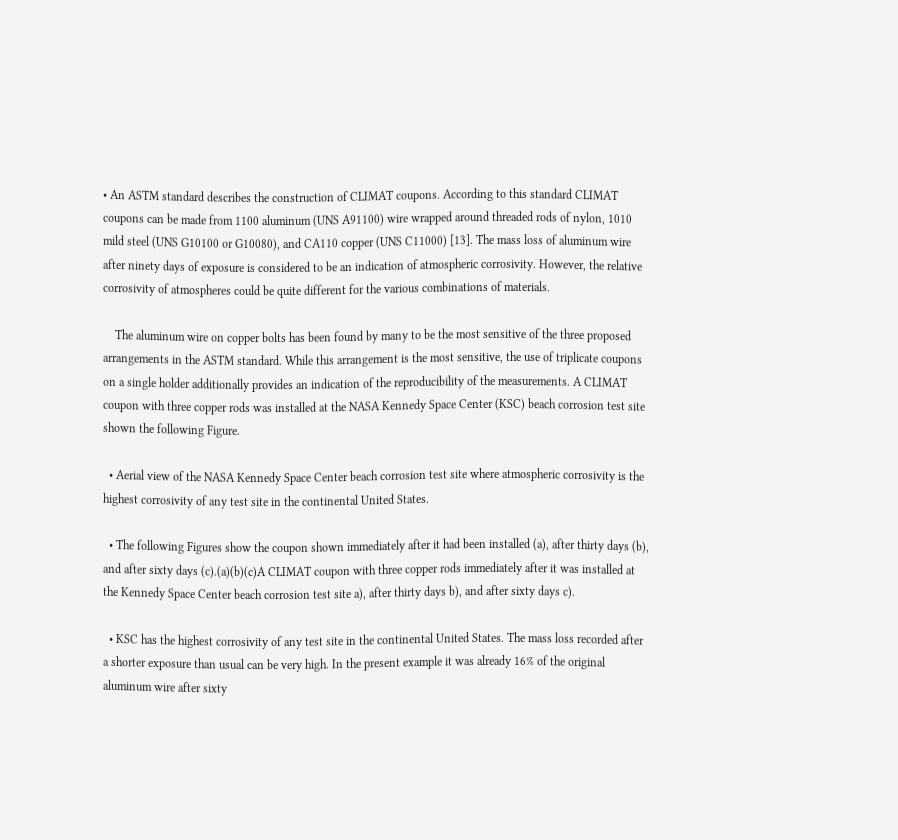• An ASTM standard describes the construction of CLIMAT coupons. According to this standard CLIMAT coupons can be made from 1100 aluminum (UNS A91100) wire wrapped around threaded rods of nylon, 1010 mild steel (UNS G10100 or G10080), and CA110 copper (UNS C11000) [13]. The mass loss of aluminum wire after ninety days of exposure is considered to be an indication of atmospheric corrosivity. However, the relative corrosivity of atmospheres could be quite different for the various combinations of materials.

    The aluminum wire on copper bolts has been found by many to be the most sensitive of the three proposed arrangements in the ASTM standard. While this arrangement is the most sensitive, the use of triplicate coupons on a single holder additionally provides an indication of the reproducibility of the measurements. A CLIMAT coupon with three copper rods was installed at the NASA Kennedy Space Center (KSC) beach corrosion test site shown the following Figure.

  • Aerial view of the NASA Kennedy Space Center beach corrosion test site where atmospheric corrosivity is the highest corrosivity of any test site in the continental United States.

  • The following Figures show the coupon shown immediately after it had been installed (a), after thirty days (b), and after sixty days (c).(a)(b)(c)A CLIMAT coupon with three copper rods immediately after it was installed at the Kennedy Space Center beach corrosion test site a), after thirty days b), and after sixty days c).

  • KSC has the highest corrosivity of any test site in the continental United States. The mass loss recorded after a shorter exposure than usual can be very high. In the present example it was already 16% of the original aluminum wire after sixty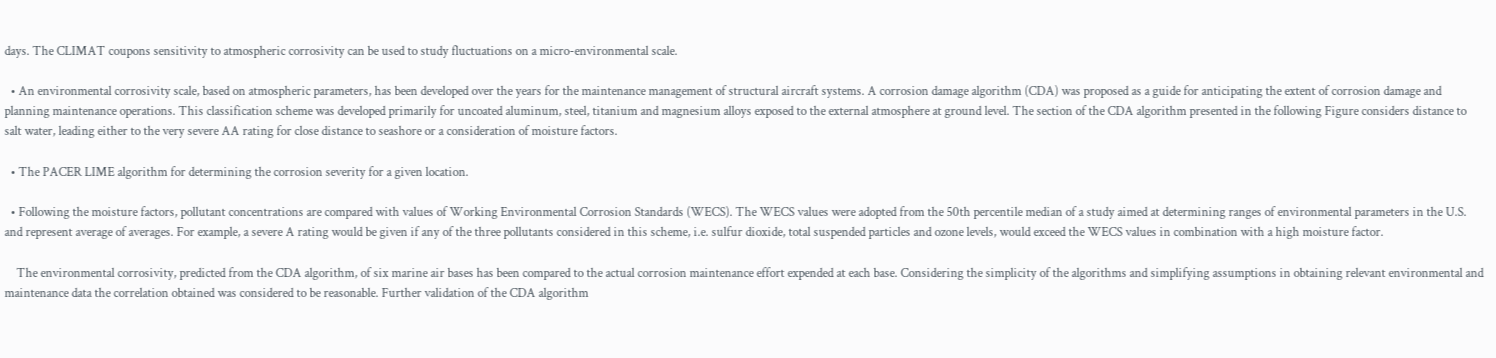days. The CLIMAT coupons sensitivity to atmospheric corrosivity can be used to study fluctuations on a micro-environmental scale.

  • An environmental corrosivity scale, based on atmospheric parameters, has been developed over the years for the maintenance management of structural aircraft systems. A corrosion damage algorithm (CDA) was proposed as a guide for anticipating the extent of corrosion damage and planning maintenance operations. This classification scheme was developed primarily for uncoated aluminum, steel, titanium and magnesium alloys exposed to the external atmosphere at ground level. The section of the CDA algorithm presented in the following Figure considers distance to salt water, leading either to the very severe AA rating for close distance to seashore or a consideration of moisture factors.

  • The PACER LIME algorithm for determining the corrosion severity for a given location.

  • Following the moisture factors, pollutant concentrations are compared with values of Working Environmental Corrosion Standards (WECS). The WECS values were adopted from the 50th percentile median of a study aimed at determining ranges of environmental parameters in the U.S. and represent average of averages. For example, a severe A rating would be given if any of the three pollutants considered in this scheme, i.e. sulfur dioxide, total suspended particles and ozone levels, would exceed the WECS values in combination with a high moisture factor.

    The environmental corrosivity, predicted from the CDA algorithm, of six marine air bases has been compared to the actual corrosion maintenance effort expended at each base. Considering the simplicity of the algorithms and simplifying assumptions in obtaining relevant environmental and maintenance data the correlation obtained was considered to be reasonable. Further validation of the CDA algorithm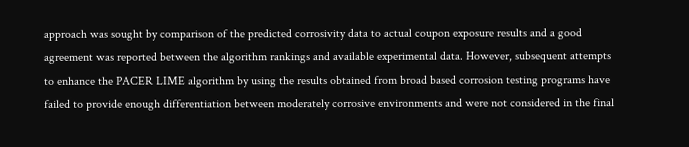approach was sought by comparison of the predicted corrosivity data to actual coupon exposure results and a good agreement was reported between the algorithm rankings and available experimental data. However, subsequent attempts to enhance the PACER LIME algorithm by using the results obtained from broad based corrosion testing programs have failed to provide enough differentiation between moderately corrosive environments and were not considered in the final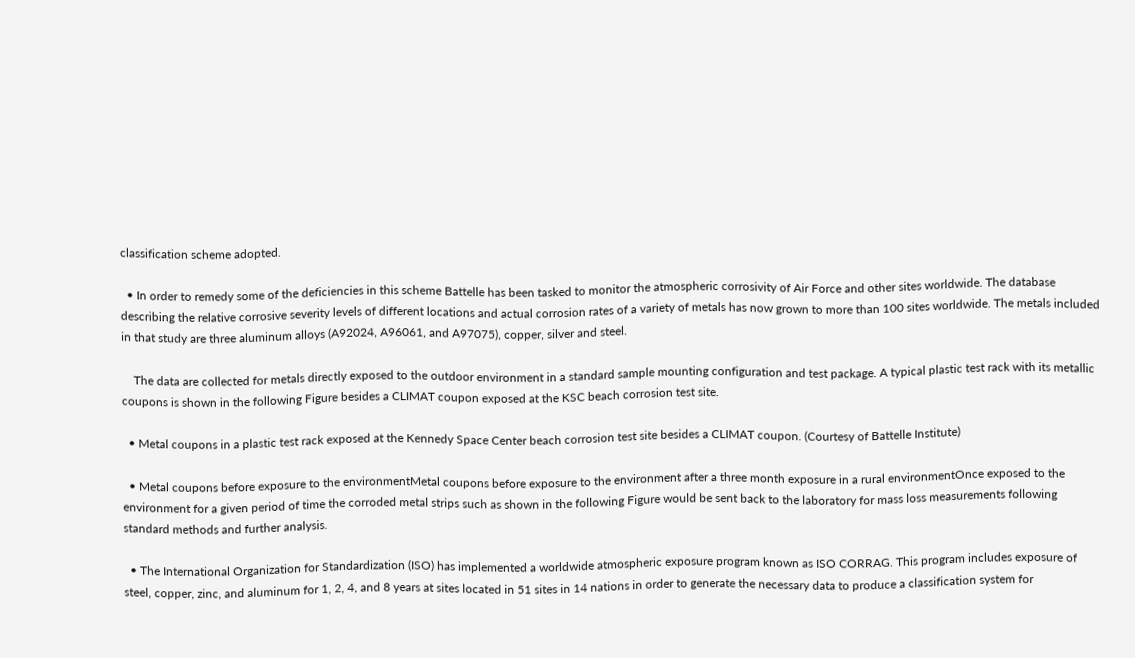classification scheme adopted.

  • In order to remedy some of the deficiencies in this scheme Battelle has been tasked to monitor the atmospheric corrosivity of Air Force and other sites worldwide. The database describing the relative corrosive severity levels of different locations and actual corrosion rates of a variety of metals has now grown to more than 100 sites worldwide. The metals included in that study are three aluminum alloys (A92024, A96061, and A97075), copper, silver and steel.

    The data are collected for metals directly exposed to the outdoor environment in a standard sample mounting configuration and test package. A typical plastic test rack with its metallic coupons is shown in the following Figure besides a CLIMAT coupon exposed at the KSC beach corrosion test site.

  • Metal coupons in a plastic test rack exposed at the Kennedy Space Center beach corrosion test site besides a CLIMAT coupon. (Courtesy of Battelle Institute)

  • Metal coupons before exposure to the environmentMetal coupons before exposure to the environment after a three month exposure in a rural environmentOnce exposed to the environment for a given period of time the corroded metal strips such as shown in the following Figure would be sent back to the laboratory for mass loss measurements following standard methods and further analysis.

  • The International Organization for Standardization (ISO) has implemented a worldwide atmospheric exposure program known as ISO CORRAG. This program includes exposure of steel, copper, zinc, and aluminum for 1, 2, 4, and 8 years at sites located in 51 sites in 14 nations in order to generate the necessary data to produce a classification system for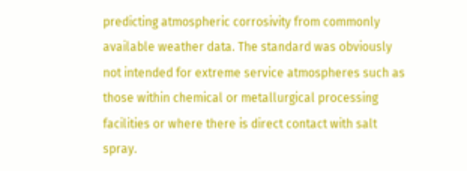predicting atmospheric corrosivity from commonly available weather data. The standard was obviously not intended for extreme service atmospheres such as those within chemical or metallurgical processing facilities or where there is direct contact with salt spray.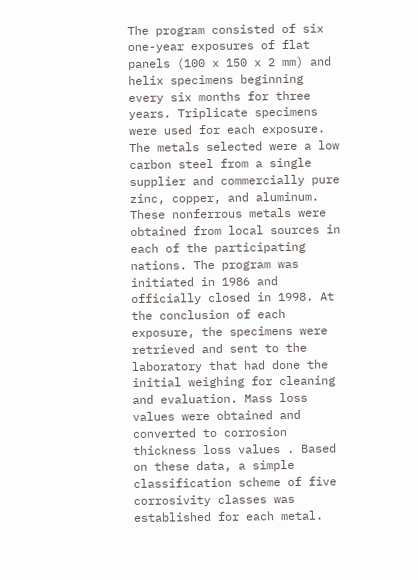The program consisted of six one-year exposures of flat panels (100 x 150 x 2 mm) and helix specimens beginning every six months for three years. Triplicate specimens were used for each exposure. The metals selected were a low carbon steel from a single supplier and commercially pure zinc, copper, and aluminum. These nonferrous metals were obtained from local sources in each of the participating nations. The program was initiated in 1986 and officially closed in 1998. At the conclusion of each exposure, the specimens were retrieved and sent to the laboratory that had done the initial weighing for cleaning and evaluation. Mass loss values were obtained and converted to corrosion thickness loss values . Based on these data, a simple classification scheme of five corrosivity classes was established for each metal.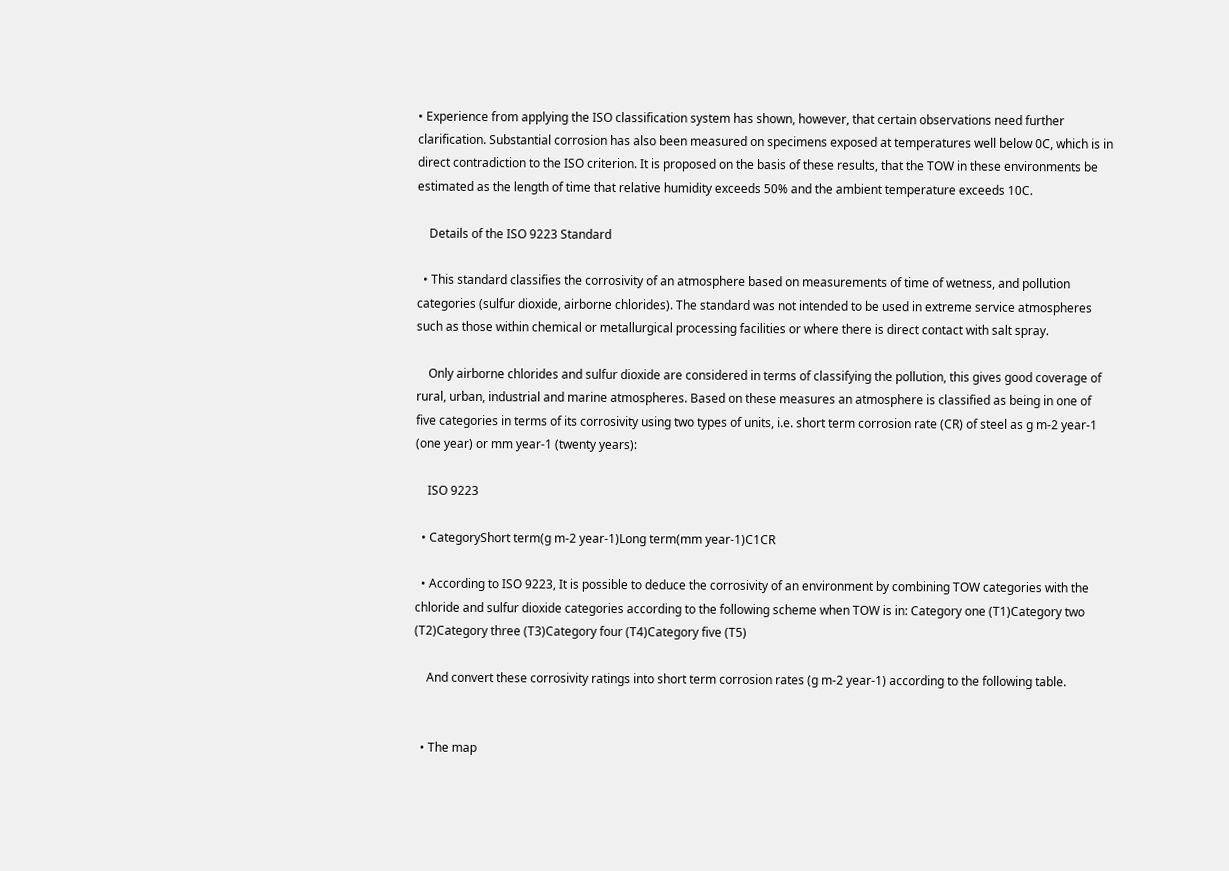• Experience from applying the ISO classification system has shown, however, that certain observations need further clarification. Substantial corrosion has also been measured on specimens exposed at temperatures well below 0C, which is in direct contradiction to the ISO criterion. It is proposed on the basis of these results, that the TOW in these environments be estimated as the length of time that relative humidity exceeds 50% and the ambient temperature exceeds 10C.

    Details of the ISO 9223 Standard

  • This standard classifies the corrosivity of an atmosphere based on measurements of time of wetness, and pollution categories (sulfur dioxide, airborne chlorides). The standard was not intended to be used in extreme service atmospheres such as those within chemical or metallurgical processing facilities or where there is direct contact with salt spray.

    Only airborne chlorides and sulfur dioxide are considered in terms of classifying the pollution, this gives good coverage of rural, urban, industrial and marine atmospheres. Based on these measures an atmosphere is classified as being in one of five categories in terms of its corrosivity using two types of units, i.e. short term corrosion rate (CR) of steel as g m-2 year-1 (one year) or mm year-1 (twenty years):

    ISO 9223

  • CategoryShort term(g m-2 year-1)Long term(mm year-1)C1CR

  • According to ISO 9223, It is possible to deduce the corrosivity of an environment by combining TOW categories with the chloride and sulfur dioxide categories according to the following scheme when TOW is in: Category one (T1)Category two (T2)Category three (T3)Category four (T4)Category five (T5)

    And convert these corrosivity ratings into short term corrosion rates (g m-2 year-1) according to the following table.


  • The map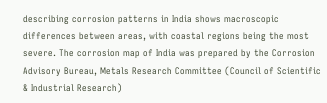describing corrosion patterns in India shows macroscopic differences between areas, with coastal regions being the most severe. The corrosion map of India was prepared by the Corrosion Advisory Bureau, Metals Research Committee (Council of Scientific & Industrial Research)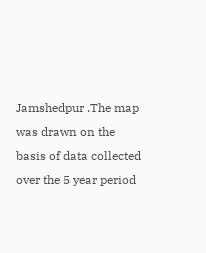Jamshedpur .The map was drawn on the basis of data collected over the 5 year period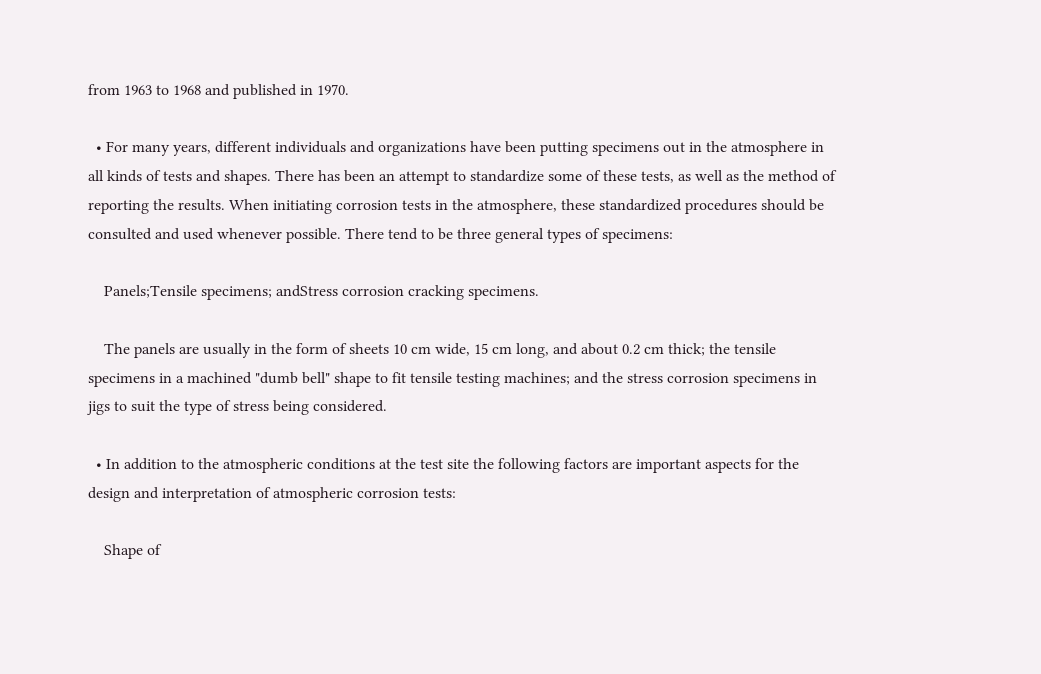from 1963 to 1968 and published in 1970.

  • For many years, different individuals and organizations have been putting specimens out in the atmosphere in all kinds of tests and shapes. There has been an attempt to standardize some of these tests, as well as the method of reporting the results. When initiating corrosion tests in the atmosphere, these standardized procedures should be consulted and used whenever possible. There tend to be three general types of specimens:

    Panels;Tensile specimens; andStress corrosion cracking specimens.

    The panels are usually in the form of sheets 10 cm wide, 15 cm long, and about 0.2 cm thick; the tensile specimens in a machined "dumb bell" shape to fit tensile testing machines; and the stress corrosion specimens in jigs to suit the type of stress being considered.

  • In addition to the atmospheric conditions at the test site the following factors are important aspects for the design and interpretation of atmospheric corrosion tests:

    Shape of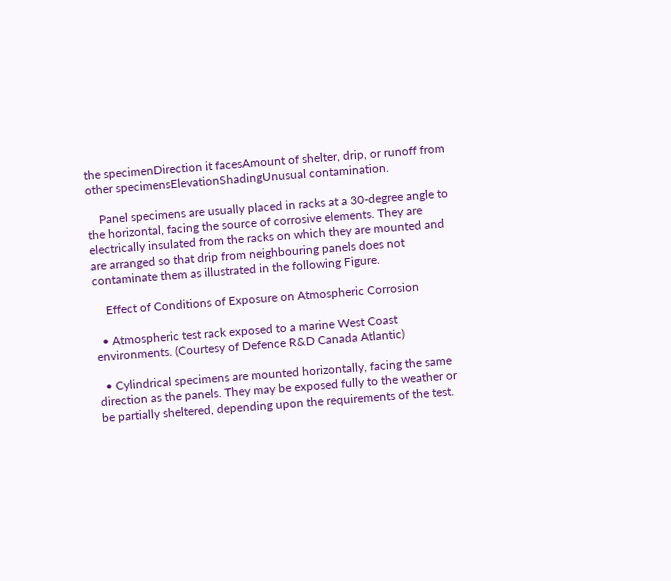the specimenDirection it facesAmount of shelter, drip, or runoff from other specimensElevationShadingUnusual contamination.

    Panel specimens are usually placed in racks at a 30-degree angle to the horizontal, facing the source of corrosive elements. They are electrically insulated from the racks on which they are mounted and are arranged so that drip from neighbouring panels does not contaminate them as illustrated in the following Figure.

    Effect of Conditions of Exposure on Atmospheric Corrosion

  • Atmospheric test rack exposed to a marine West Coast environments. (Courtesy of Defence R&D Canada Atlantic)

  • Cylindrical specimens are mounted horizontally, facing the same direction as the panels. They may be exposed fully to the weather or be partially sheltered, depending upon the requirements of the test.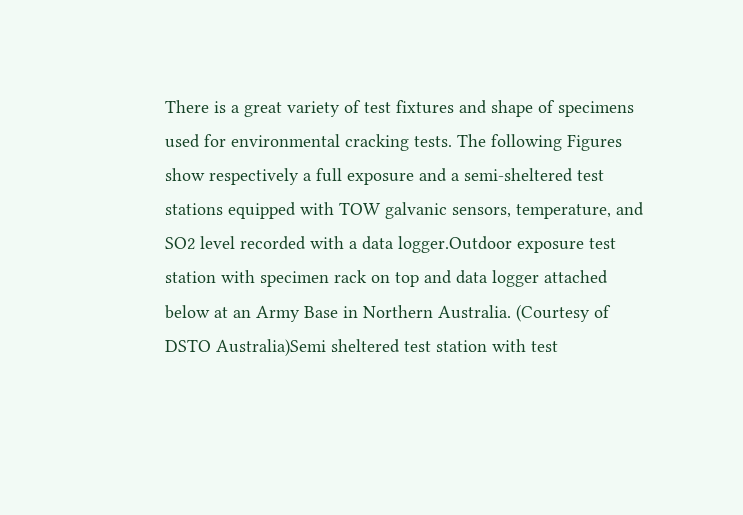There is a great variety of test fixtures and shape of specimens used for environmental cracking tests. The following Figures show respectively a full exposure and a semi-sheltered test stations equipped with TOW galvanic sensors, temperature, and SO2 level recorded with a data logger.Outdoor exposure test station with specimen rack on top and data logger attached below at an Army Base in Northern Australia. (Courtesy of DSTO Australia)Semi sheltered test station with test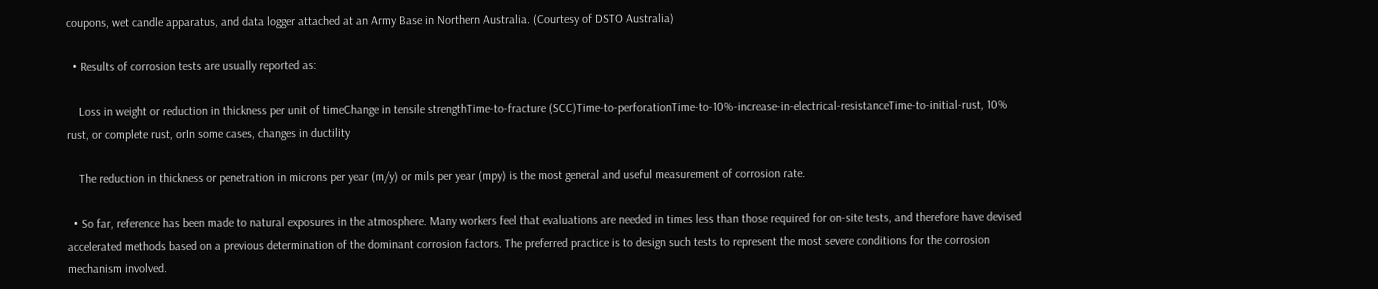coupons, wet candle apparatus, and data logger attached at an Army Base in Northern Australia. (Courtesy of DSTO Australia)

  • Results of corrosion tests are usually reported as:

    Loss in weight or reduction in thickness per unit of timeChange in tensile strengthTime-to-fracture (SCC)Time-to-perforationTime-to-10%-increase-in-electrical-resistanceTime-to-initial-rust, 10% rust, or complete rust, orIn some cases, changes in ductility

    The reduction in thickness or penetration in microns per year (m/y) or mils per year (mpy) is the most general and useful measurement of corrosion rate.

  • So far, reference has been made to natural exposures in the atmosphere. Many workers feel that evaluations are needed in times less than those required for on-site tests, and therefore have devised accelerated methods based on a previous determination of the dominant corrosion factors. The preferred practice is to design such tests to represent the most severe conditions for the corrosion mechanism involved.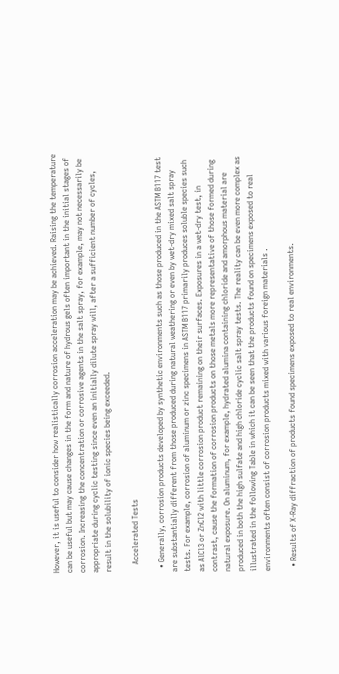However, it is useful to consider how realistically corrosion acceleration may be achieved. Raising the temperature can be useful but may cause changes in the form and nature of hydrous gels often important in the initial stages of corrosion. Increasing the concentration or corrosive agents in the salt spray, for example, may not necessarily be appropriate during cyclic testing since even an initially dilute spray will, after a sufficient number of cycles, result in the solubility of ionic species being exceeded.

    Accelerated Tests

  • Generally, corrosion products developed by synthetic environments such as those produced in the ASTM B117 test are substantially different from those produced during natural weathering or even by wet-dry mixed salt spray tests. For example, corrosion of aluminum or zinc specimens in ASTM B117 primarily produces soluble species such as AlCl3 or ZnCl2 with little corrosion product remaining on their surfaces. Exposures in a wet-dry test, in contrast, cause the formation of corrosion products on those metals more representative of those formed during natural exposure. On aluminum, for example, hydrated alumina containing chloride and amorphous material are produced in both the high sulfate and high chloride cyclic salt spray tests. The reality can be even more complex as illustrated in the following Table in which it can be seen that the products found on specimens exposed to real environments often consist of corrosion products mixed with various foreign materials .

  • Results of X-Ray diffraction of products found specimens exposed to real environments.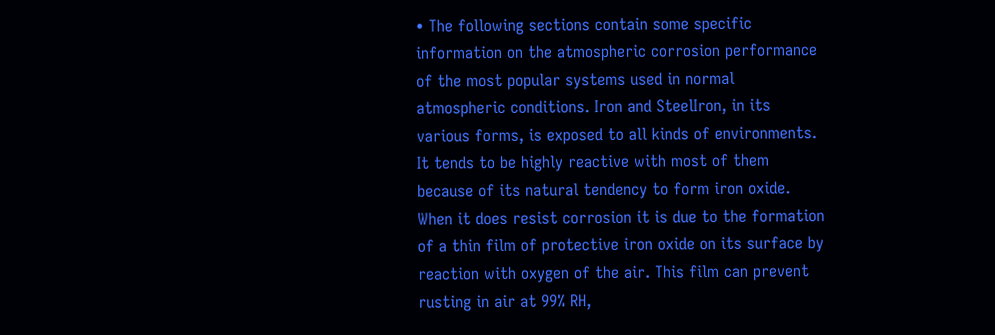• The following sections contain some specific information on the atmospheric corrosion performance of the most popular systems used in normal atmospheric conditions. Iron and SteelIron, in its various forms, is exposed to all kinds of environments. It tends to be highly reactive with most of them because of its natural tendency to form iron oxide. When it does resist corrosion it is due to the formation of a thin film of protective iron oxide on its surface by reaction with oxygen of the air. This film can prevent rusting in air at 99% RH,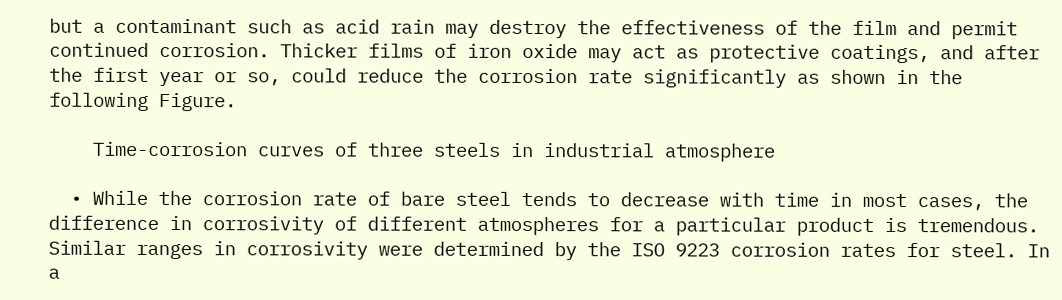but a contaminant such as acid rain may destroy the effectiveness of the film and permit continued corrosion. Thicker films of iron oxide may act as protective coatings, and after the first year or so, could reduce the corrosion rate significantly as shown in the following Figure.

    Time-corrosion curves of three steels in industrial atmosphere

  • While the corrosion rate of bare steel tends to decrease with time in most cases, the difference in corrosivity of different atmospheres for a particular product is tremendous. Similar ranges in corrosivity were determined by the ISO 9223 corrosion rates for steel. In a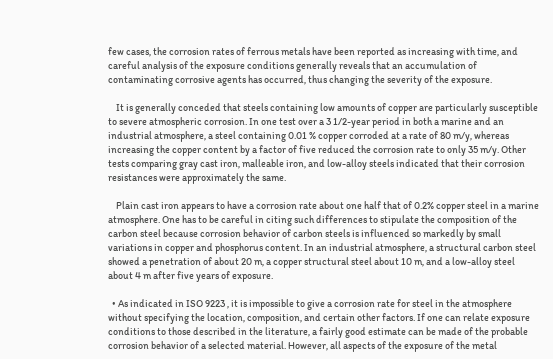few cases, the corrosion rates of ferrous metals have been reported as increasing with time, and careful analysis of the exposure conditions generally reveals that an accumulation of contaminating corrosive agents has occurred, thus changing the severity of the exposure.

    It is generally conceded that steels containing low amounts of copper are particularly susceptible to severe atmospheric corrosion. In one test over a 3 1/2-year period in both a marine and an industrial atmosphere, a steel containing 0.01 % copper corroded at a rate of 80 m/y, whereas increasing the copper content by a factor of five reduced the corrosion rate to only 35 m/y. Other tests comparing gray cast iron, malleable iron, and low-alloy steels indicated that their corrosion resistances were approximately the same.

    Plain cast iron appears to have a corrosion rate about one half that of 0.2% copper steel in a marine atmosphere. One has to be careful in citing such differences to stipulate the composition of the carbon steel because corrosion behavior of carbon steels is influenced so markedly by small variations in copper and phosphorus content. In an industrial atmosphere, a structural carbon steel showed a penetration of about 20 m, a copper structural steel about 10 m, and a low-alloy steel about 4 m after five years of exposure.

  • As indicated in ISO 9223 , it is impossible to give a corrosion rate for steel in the atmosphere without specifying the location, composition, and certain other factors. If one can relate exposure conditions to those described in the literature, a fairly good estimate can be made of the probable corrosion behavior of a selected material. However, all aspects of the exposure of the metal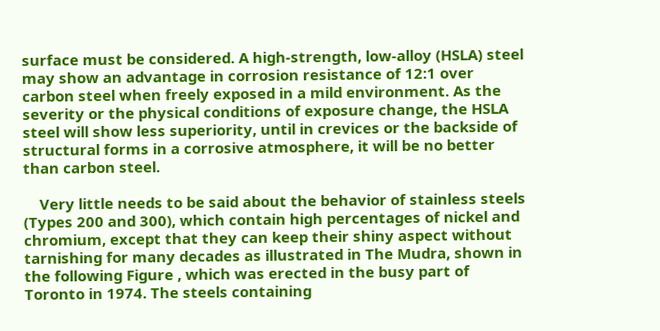surface must be considered. A high-strength, low-alloy (HSLA) steel may show an advantage in corrosion resistance of 12:1 over carbon steel when freely exposed in a mild environment. As the severity or the physical conditions of exposure change, the HSLA steel will show less superiority, until in crevices or the backside of structural forms in a corrosive atmosphere, it will be no better than carbon steel.

    Very little needs to be said about the behavior of stainless steels (Types 200 and 300), which contain high percentages of nickel and chromium, except that they can keep their shiny aspect without tarnishing for many decades as illustrated in The Mudra, shown in the following Figure , which was erected in the busy part of Toronto in 1974. The steels containing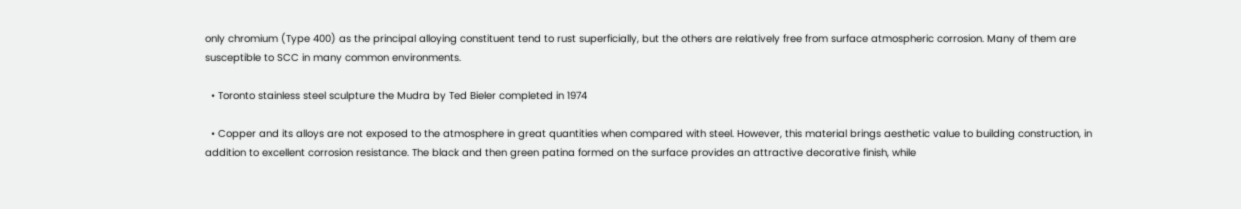only chromium (Type 400) as the principal alloying constituent tend to rust superficially, but the others are relatively free from surface atmospheric corrosion. Many of them are susceptible to SCC in many common environments.

  • Toronto stainless steel sculpture the Mudra by Ted Bieler completed in 1974

  • Copper and its alloys are not exposed to the atmosphere in great quantities when compared with steel. However, this material brings aesthetic value to building construction, in addition to excellent corrosion resistance. The black and then green patina formed on the surface provides an attractive decorative finish, while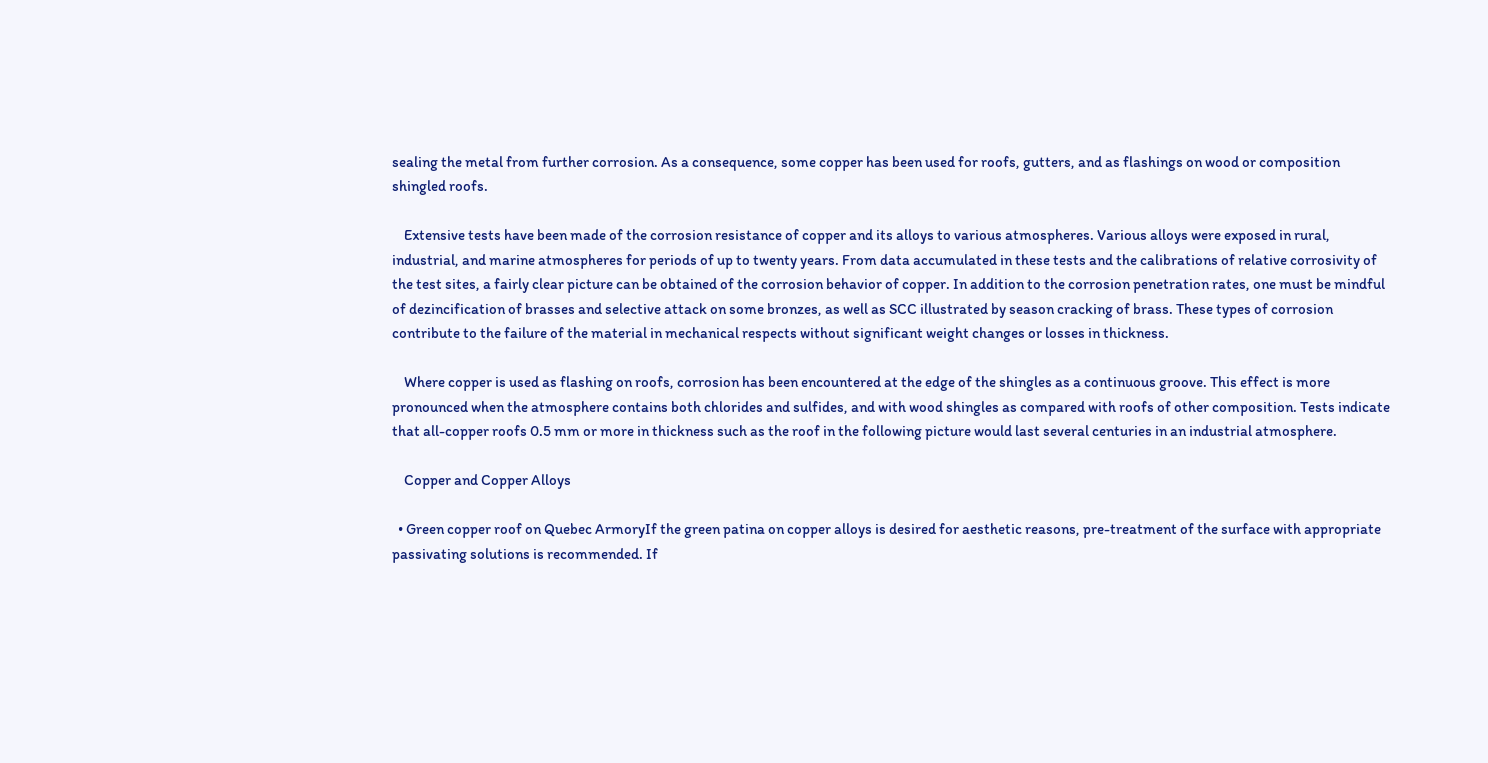sealing the metal from further corrosion. As a consequence, some copper has been used for roofs, gutters, and as flashings on wood or composition shingled roofs.

    Extensive tests have been made of the corrosion resistance of copper and its alloys to various atmospheres. Various alloys were exposed in rural, industrial, and marine atmospheres for periods of up to twenty years. From data accumulated in these tests and the calibrations of relative corrosivity of the test sites, a fairly clear picture can be obtained of the corrosion behavior of copper. In addition to the corrosion penetration rates, one must be mindful of dezincification of brasses and selective attack on some bronzes, as well as SCC illustrated by season cracking of brass. These types of corrosion contribute to the failure of the material in mechanical respects without significant weight changes or losses in thickness.

    Where copper is used as flashing on roofs, corrosion has been encountered at the edge of the shingles as a continuous groove. This effect is more pronounced when the atmosphere contains both chlorides and sulfides, and with wood shingles as compared with roofs of other composition. Tests indicate that all-copper roofs 0.5 mm or more in thickness such as the roof in the following picture would last several centuries in an industrial atmosphere.

    Copper and Copper Alloys

  • Green copper roof on Quebec ArmoryIf the green patina on copper alloys is desired for aesthetic reasons, pre-treatment of the surface with appropriate passivating solutions is recommended. If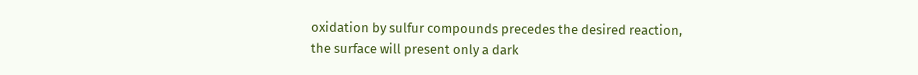oxidation by sulfur compounds precedes the desired reaction, the surface will present only a dark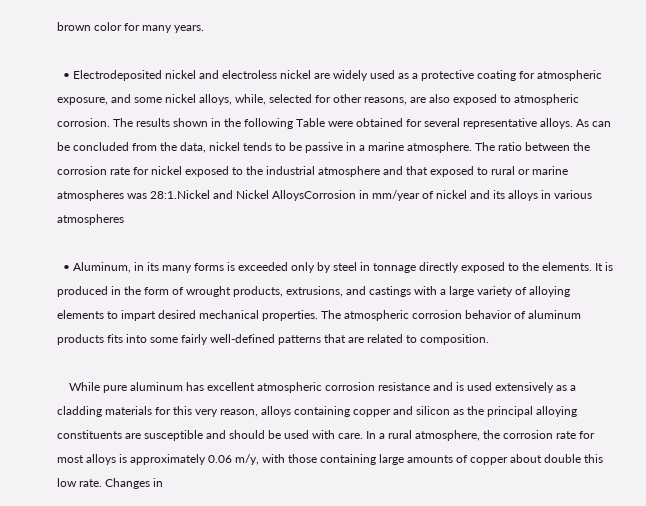brown color for many years.

  • Electrodeposited nickel and electroless nickel are widely used as a protective coating for atmospheric exposure, and some nickel alloys, while, selected for other reasons, are also exposed to atmospheric corrosion. The results shown in the following Table were obtained for several representative alloys. As can be concluded from the data, nickel tends to be passive in a marine atmosphere. The ratio between the corrosion rate for nickel exposed to the industrial atmosphere and that exposed to rural or marine atmospheres was 28:1.Nickel and Nickel AlloysCorrosion in mm/year of nickel and its alloys in various atmospheres

  • Aluminum, in its many forms is exceeded only by steel in tonnage directly exposed to the elements. It is produced in the form of wrought products, extrusions, and castings with a large variety of alloying elements to impart desired mechanical properties. The atmospheric corrosion behavior of aluminum products fits into some fairly well-defined patterns that are related to composition.

    While pure aluminum has excellent atmospheric corrosion resistance and is used extensively as a cladding materials for this very reason, alloys containing copper and silicon as the principal alloying constituents are susceptible and should be used with care. In a rural atmosphere, the corrosion rate for most alloys is approximately 0.06 m/y, with those containing large amounts of copper about double this low rate. Changes in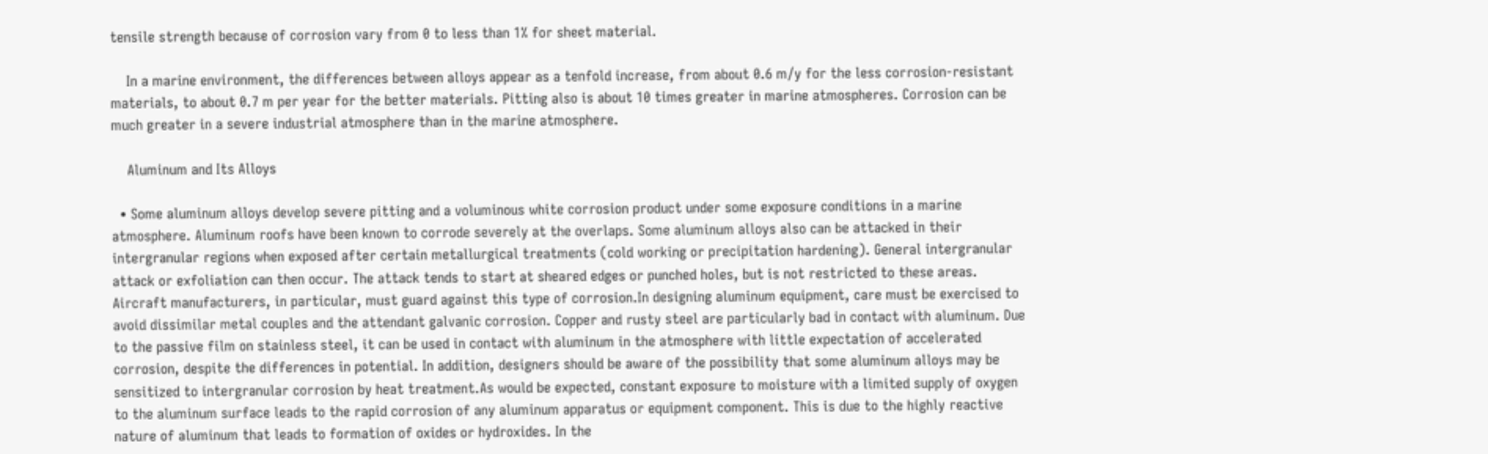tensile strength because of corrosion vary from 0 to less than 1% for sheet material.

    In a marine environment, the differences between alloys appear as a tenfold increase, from about 0.6 m/y for the less corrosion-resistant materials, to about 0.7 m per year for the better materials. Pitting also is about 10 times greater in marine atmospheres. Corrosion can be much greater in a severe industrial atmosphere than in the marine atmosphere.

    Aluminum and Its Alloys

  • Some aluminum alloys develop severe pitting and a voluminous white corrosion product under some exposure conditions in a marine atmosphere. Aluminum roofs have been known to corrode severely at the overlaps. Some aluminum alloys also can be attacked in their intergranular regions when exposed after certain metallurgical treatments (cold working or precipitation hardening). General intergranular attack or exfoliation can then occur. The attack tends to start at sheared edges or punched holes, but is not restricted to these areas. Aircraft manufacturers, in particular, must guard against this type of corrosion.In designing aluminum equipment, care must be exercised to avoid dissimilar metal couples and the attendant galvanic corrosion. Copper and rusty steel are particularly bad in contact with aluminum. Due to the passive film on stainless steel, it can be used in contact with aluminum in the atmosphere with little expectation of accelerated corrosion, despite the differences in potential. In addition, designers should be aware of the possibility that some aluminum alloys may be sensitized to intergranular corrosion by heat treatment.As would be expected, constant exposure to moisture with a limited supply of oxygen to the aluminum surface leads to the rapid corrosion of any aluminum apparatus or equipment component. This is due to the highly reactive nature of aluminum that leads to formation of oxides or hydroxides. In the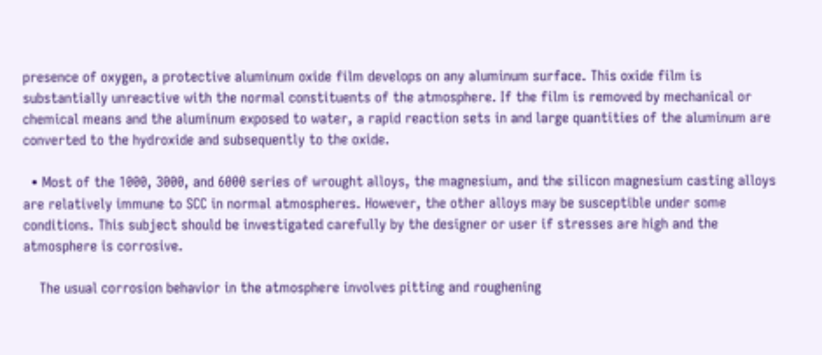presence of oxygen, a protective aluminum oxide film develops on any aluminum surface. This oxide film is substantially unreactive with the normal constituents of the atmosphere. If the film is removed by mechanical or chemical means and the aluminum exposed to water, a rapid reaction sets in and large quantities of the aluminum are converted to the hydroxide and subsequently to the oxide.

  • Most of the 1000, 3000, and 6000 series of wrought alloys, the magnesium, and the silicon magnesium casting alloys are relatively immune to SCC in normal atmospheres. However, the other alloys may be susceptible under some conditions. This subject should be investigated carefully by the designer or user if stresses are high and the atmosphere is corrosive.

    The usual corrosion behavior in the atmosphere involves pitting and roughening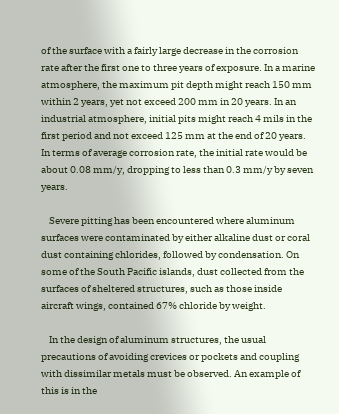of the surface with a fairly large decrease in the corrosion rate after the first one to three years of exposure. In a marine atmosphere, the maximum pit depth might reach 150 mm within 2 years, yet not exceed 200 mm in 20 years. In an industrial atmosphere, initial pits might reach 4 mils in the first period and not exceed 125 mm at the end of 20 years. In terms of average corrosion rate, the initial rate would be about 0.08 mm/y, dropping to less than 0.3 mm/y by seven years.

    Severe pitting has been encountered where aluminum surfaces were contaminated by either alkaline dust or coral dust containing chlorides, followed by condensation. On some of the South Pacific islands, dust collected from the surfaces of sheltered structures, such as those inside aircraft wings, contained 67% chloride by weight.

    In the design of aluminum structures, the usual precautions of avoiding crevices or pockets and coupling with dissimilar metals must be observed. An example of this is in the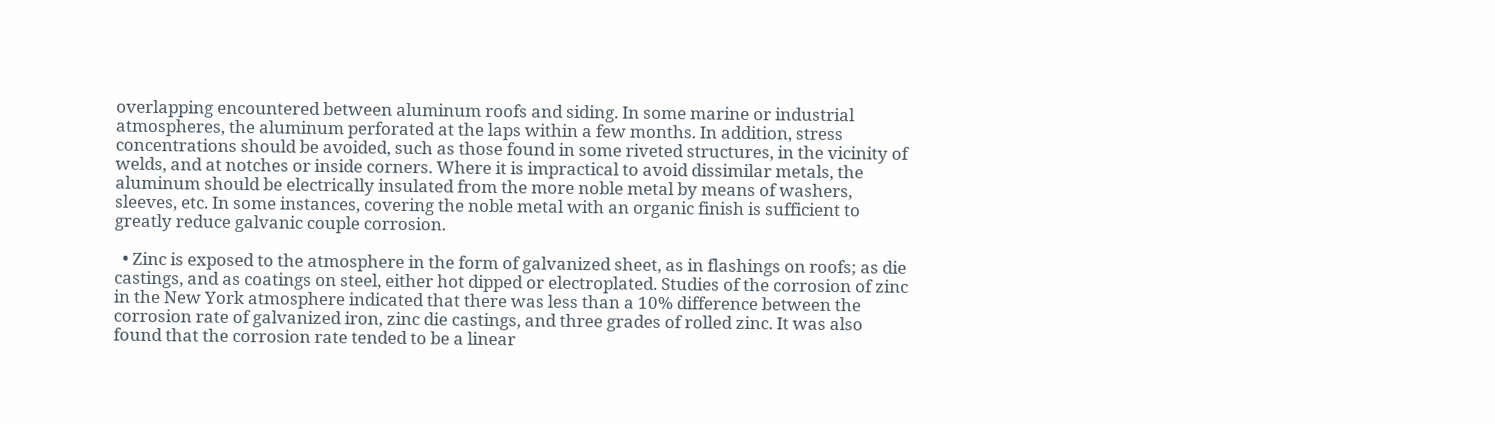overlapping encountered between aluminum roofs and siding. In some marine or industrial atmospheres, the aluminum perforated at the laps within a few months. In addition, stress concentrations should be avoided, such as those found in some riveted structures, in the vicinity of welds, and at notches or inside corners. Where it is impractical to avoid dissimilar metals, the aluminum should be electrically insulated from the more noble metal by means of washers, sleeves, etc. In some instances, covering the noble metal with an organic finish is sufficient to greatly reduce galvanic couple corrosion.

  • Zinc is exposed to the atmosphere in the form of galvanized sheet, as in flashings on roofs; as die castings, and as coatings on steel, either hot dipped or electroplated. Studies of the corrosion of zinc in the New York atmosphere indicated that there was less than a 10% difference between the corrosion rate of galvanized iron, zinc die castings, and three grades of rolled zinc. It was also found that the corrosion rate tended to be a linear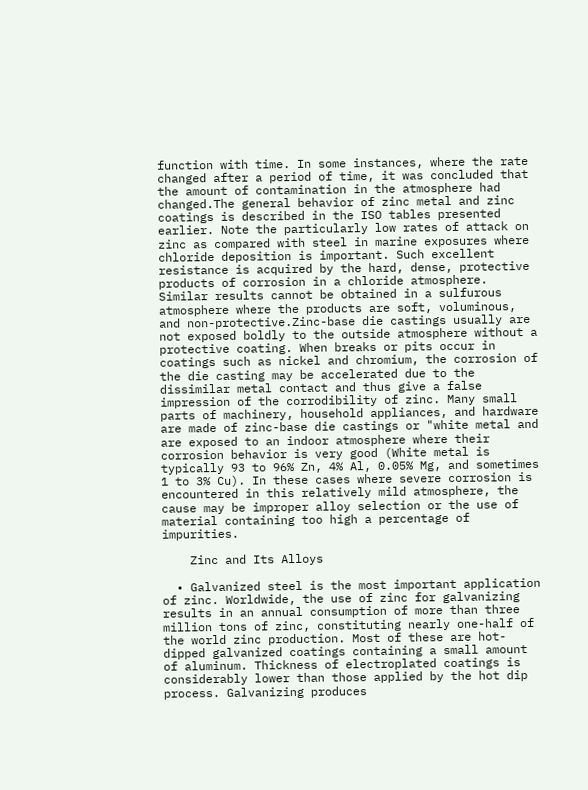function with time. In some instances, where the rate changed after a period of time, it was concluded that the amount of contamination in the atmosphere had changed.The general behavior of zinc metal and zinc coatings is described in the ISO tables presented earlier. Note the particularly low rates of attack on zinc as compared with steel in marine exposures where chloride deposition is important. Such excellent resistance is acquired by the hard, dense, protective products of corrosion in a chloride atmosphere. Similar results cannot be obtained in a sulfurous atmosphere where the products are soft, voluminous, and non-protective.Zinc-base die castings usually are not exposed boldly to the outside atmosphere without a protective coating. When breaks or pits occur in coatings such as nickel and chromium, the corrosion of the die casting may be accelerated due to the dissimilar metal contact and thus give a false impression of the corrodibility of zinc. Many small parts of machinery, household appliances, and hardware are made of zinc-base die castings or "white metal and are exposed to an indoor atmosphere where their corrosion behavior is very good (White metal is typically 93 to 96% Zn, 4% Al, 0.05% Mg, and sometimes 1 to 3% Cu). In these cases where severe corrosion is encountered in this relatively mild atmosphere, the cause may be improper alloy selection or the use of material containing too high a percentage of impurities.

    Zinc and Its Alloys

  • Galvanized steel is the most important application of zinc. Worldwide, the use of zinc for galvanizing results in an annual consumption of more than three million tons of zinc, constituting nearly one-half of the world zinc production. Most of these are hot-dipped galvanized coatings containing a small amount of aluminum. Thickness of electroplated coatings is considerably lower than those applied by the hot dip process. Galvanizing produces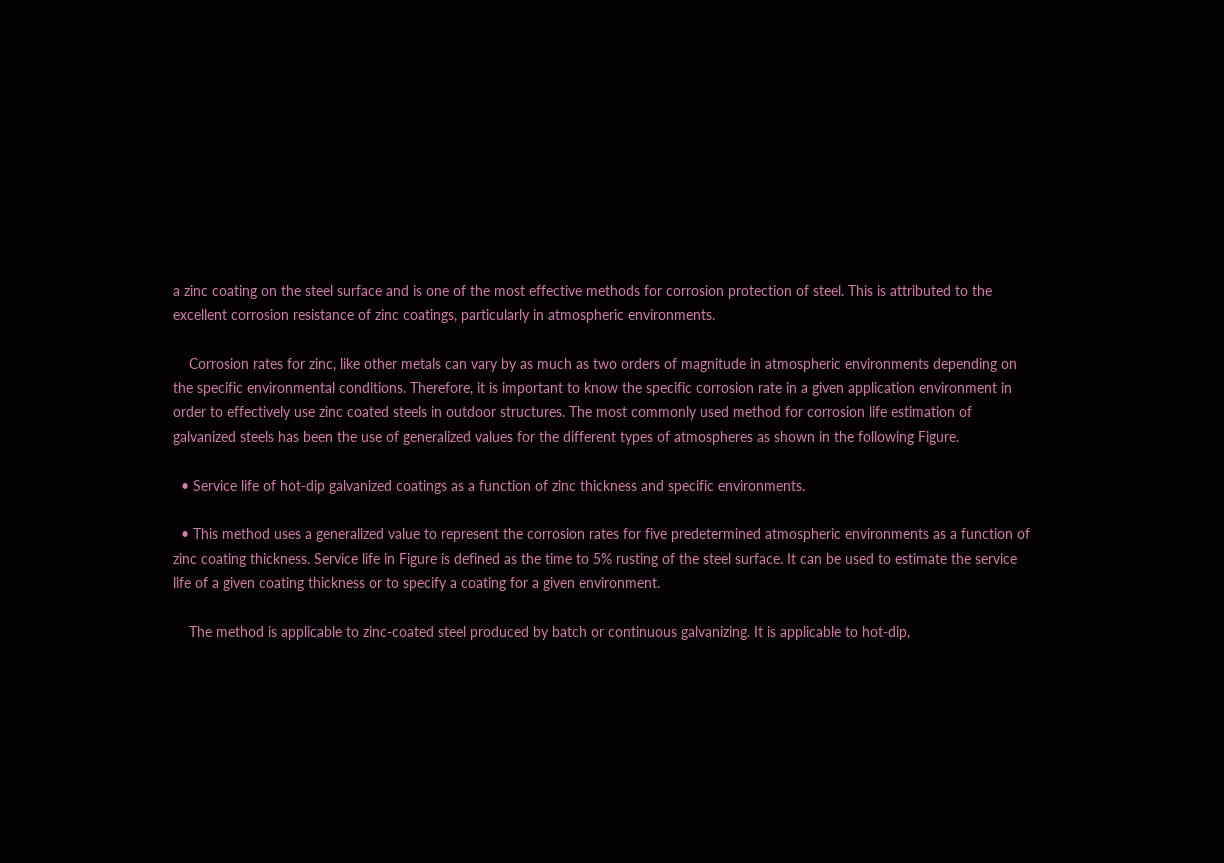a zinc coating on the steel surface and is one of the most effective methods for corrosion protection of steel. This is attributed to the excellent corrosion resistance of zinc coatings, particularly in atmospheric environments.

    Corrosion rates for zinc, like other metals can vary by as much as two orders of magnitude in atmospheric environments depending on the specific environmental conditions. Therefore, it is important to know the specific corrosion rate in a given application environment in order to effectively use zinc coated steels in outdoor structures. The most commonly used method for corrosion life estimation of galvanized steels has been the use of generalized values for the different types of atmospheres as shown in the following Figure.

  • Service life of hot-dip galvanized coatings as a function of zinc thickness and specific environments.

  • This method uses a generalized value to represent the corrosion rates for five predetermined atmospheric environments as a function of zinc coating thickness. Service life in Figure is defined as the time to 5% rusting of the steel surface. It can be used to estimate the service life of a given coating thickness or to specify a coating for a given environment.

    The method is applicable to zinc-coated steel produced by batch or continuous galvanizing. It is applicable to hot-dip,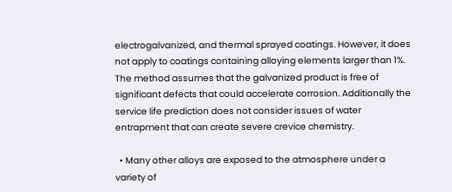electrogalvanized, and thermal sprayed coatings. However, it does not apply to coatings containing alloying elements larger than 1%. The method assumes that the galvanized product is free of significant defects that could accelerate corrosion. Additionally the service life prediction does not consider issues of water entrapment that can create severe crevice chemistry.

  • Many other alloys are exposed to the atmosphere under a variety of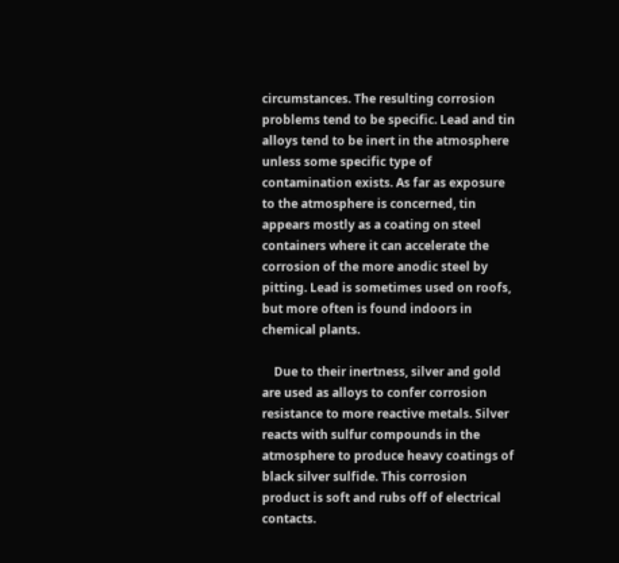circumstances. The resulting corrosion problems tend to be specific. Lead and tin alloys tend to be inert in the atmosphere unless some specific type of contamination exists. As far as exposure to the atmosphere is concerned, tin appears mostly as a coating on steel containers where it can accelerate the corrosion of the more anodic steel by pitting. Lead is sometimes used on roofs, but more often is found indoors in chemical plants.

    Due to their inertness, silver and gold are used as alloys to confer corrosion resistance to more reactive metals. Silver reacts with sulfur compounds in the atmosphere to produce heavy coatings of black silver sulfide. This corrosion product is soft and rubs off of electrical contacts.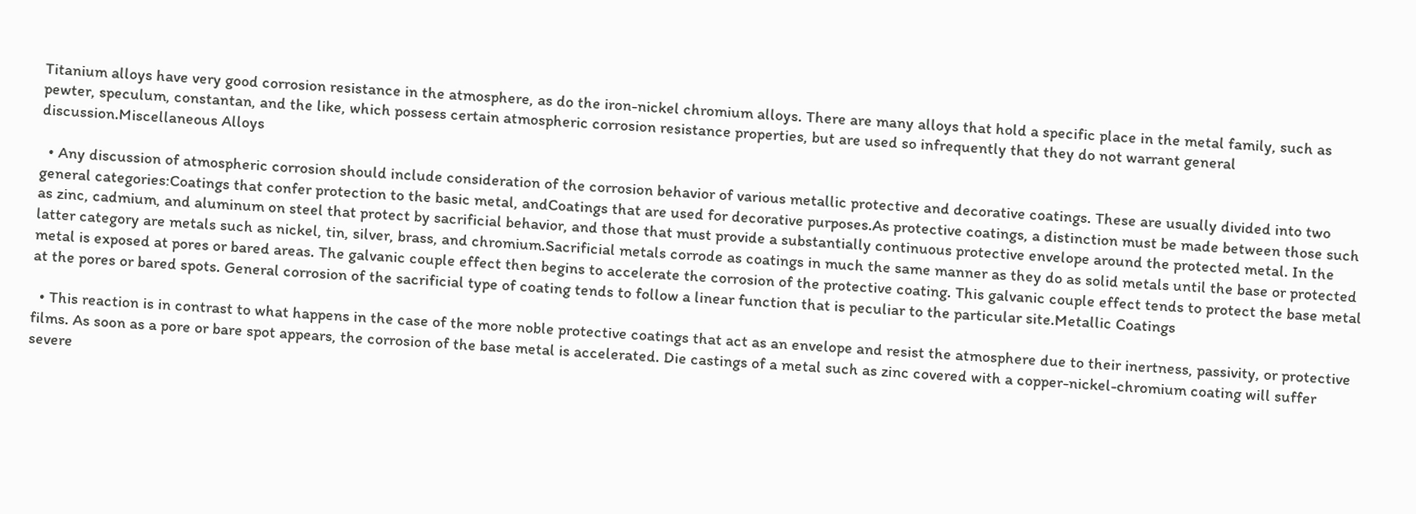Titanium alloys have very good corrosion resistance in the atmosphere, as do the iron-nickel chromium alloys. There are many alloys that hold a specific place in the metal family, such as pewter, speculum, constantan, and the like, which possess certain atmospheric corrosion resistance properties, but are used so infrequently that they do not warrant general discussion.Miscellaneous Alloys

  • Any discussion of atmospheric corrosion should include consideration of the corrosion behavior of various metallic protective and decorative coatings. These are usually divided into two general categories:Coatings that confer protection to the basic metal, andCoatings that are used for decorative purposes.As protective coatings, a distinction must be made between those such as zinc, cadmium, and aluminum on steel that protect by sacrificial behavior, and those that must provide a substantially continuous protective envelope around the protected metal. In the latter category are metals such as nickel, tin, silver, brass, and chromium.Sacrificial metals corrode as coatings in much the same manner as they do as solid metals until the base or protected metal is exposed at pores or bared areas. The galvanic couple effect then begins to accelerate the corrosion of the protective coating. This galvanic couple effect tends to protect the base metal at the pores or bared spots. General corrosion of the sacrificial type of coating tends to follow a linear function that is peculiar to the particular site.Metallic Coatings

  • This reaction is in contrast to what happens in the case of the more noble protective coatings that act as an envelope and resist the atmosphere due to their inertness, passivity, or protective films. As soon as a pore or bare spot appears, the corrosion of the base metal is accelerated. Die castings of a metal such as zinc covered with a copper-nickel-chromium coating will suffer severe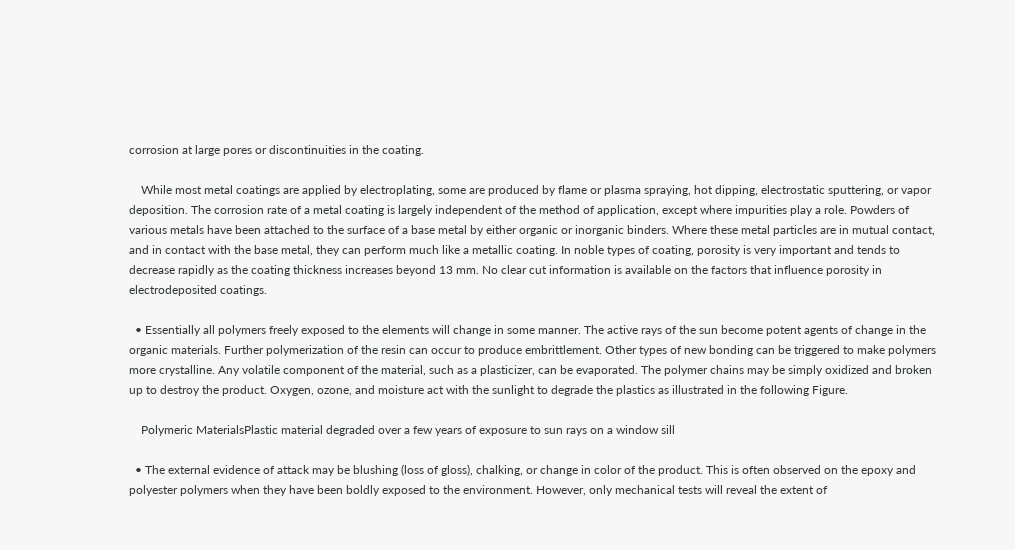corrosion at large pores or discontinuities in the coating.

    While most metal coatings are applied by electroplating, some are produced by flame or plasma spraying, hot dipping, electrostatic sputtering, or vapor deposition. The corrosion rate of a metal coating is largely independent of the method of application, except where impurities play a role. Powders of various metals have been attached to the surface of a base metal by either organic or inorganic binders. Where these metal particles are in mutual contact, and in contact with the base metal, they can perform much like a metallic coating. In noble types of coating, porosity is very important and tends to decrease rapidly as the coating thickness increases beyond 13 mm. No clear cut information is available on the factors that influence porosity in electrodeposited coatings.

  • Essentially all polymers freely exposed to the elements will change in some manner. The active rays of the sun become potent agents of change in the organic materials. Further polymerization of the resin can occur to produce embrittlement. Other types of new bonding can be triggered to make polymers more crystalline. Any volatile component of the material, such as a plasticizer, can be evaporated. The polymer chains may be simply oxidized and broken up to destroy the product. Oxygen, ozone, and moisture act with the sunlight to degrade the plastics as illustrated in the following Figure.

    Polymeric MaterialsPlastic material degraded over a few years of exposure to sun rays on a window sill

  • The external evidence of attack may be blushing (loss of gloss), chalking, or change in color of the product. This is often observed on the epoxy and polyester polymers when they have been boldly exposed to the environment. However, only mechanical tests will reveal the extent of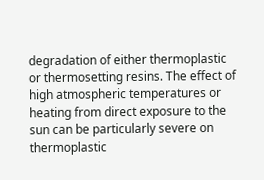degradation of either thermoplastic or thermosetting resins. The effect of high atmospheric temperatures or heating from direct exposure to the sun can be particularly severe on thermoplastic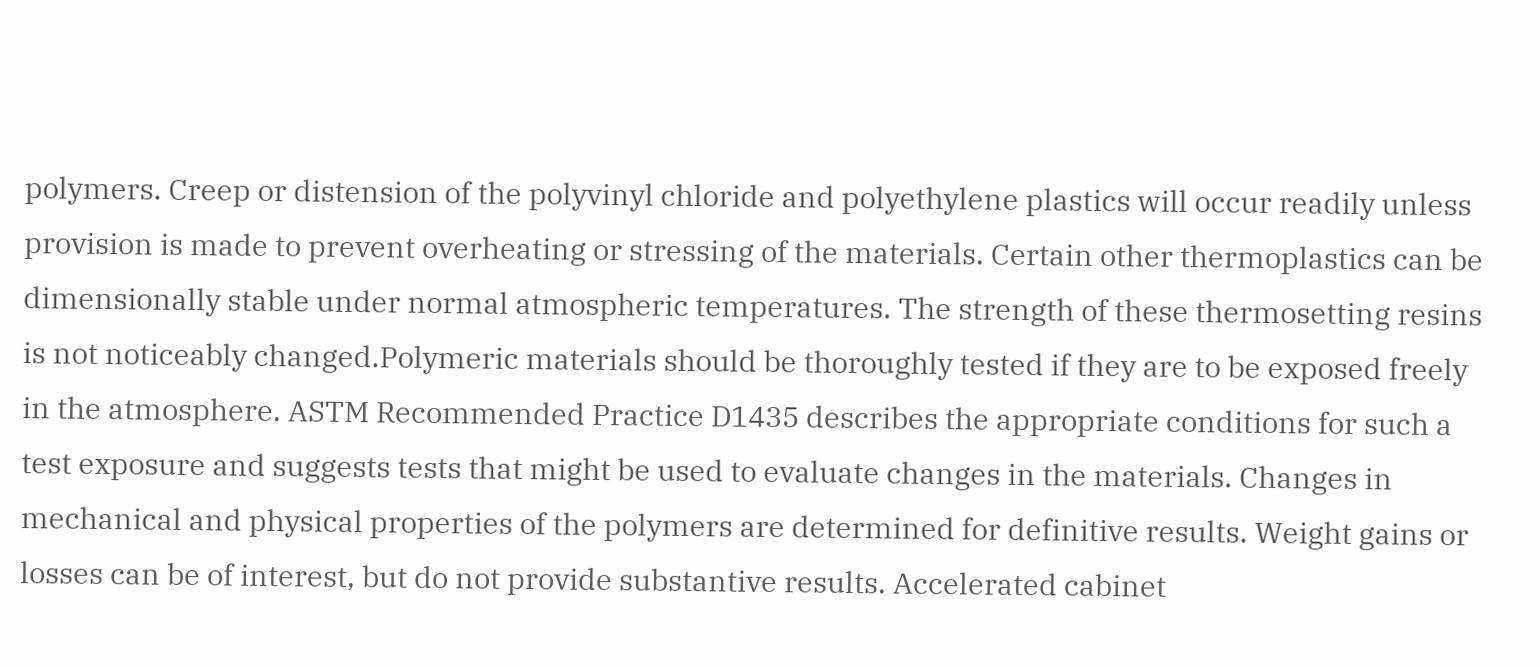polymers. Creep or distension of the polyvinyl chloride and polyethylene plastics will occur readily unless provision is made to prevent overheating or stressing of the materials. Certain other thermoplastics can be dimensionally stable under normal atmospheric temperatures. The strength of these thermosetting resins is not noticeably changed.Polymeric materials should be thoroughly tested if they are to be exposed freely in the atmosphere. ASTM Recommended Practice D1435 describes the appropriate conditions for such a test exposure and suggests tests that might be used to evaluate changes in the materials. Changes in mechanical and physical properties of the polymers are determined for definitive results. Weight gains or losses can be of interest, but do not provide substantive results. Accelerated cabinet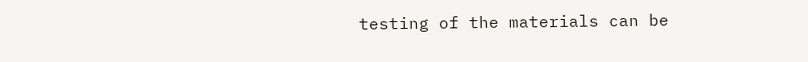testing of the materials can be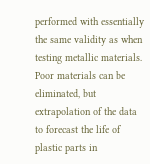performed with essentially the same validity as when testing metallic materials. Poor materials can be eliminated, but extrapolation of the data to forecast the life of plastic parts in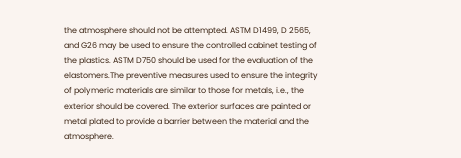the atmosphere should not be attempted. ASTM D1499, D 2565, and G26 may be used to ensure the controlled cabinet testing of the plastics. ASTM D750 should be used for the evaluation of the elastomers.The preventive measures used to ensure the integrity of polymeric materials are similar to those for metals, i.e., the exterior should be covered. The exterior surfaces are painted or metal plated to provide a barrier between the material and the atmosphere.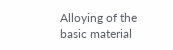Alloying of the basic material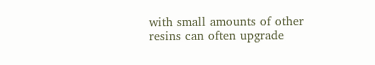with small amounts of other resins can often upgrade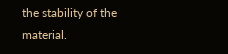the stability of the material.